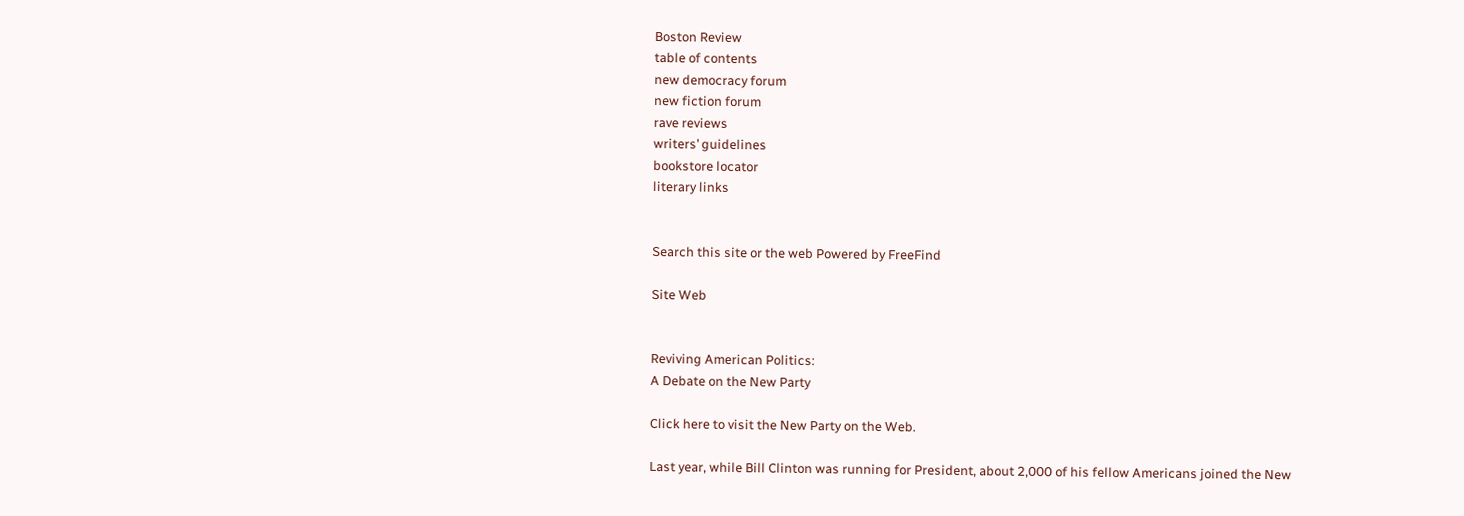Boston Review
table of contents
new democracy forum
new fiction forum
rave reviews
writers’ guidelines
bookstore locator
literary links


Search this site or the web Powered by FreeFind

Site Web


Reviving American Politics:
A Debate on the New Party

Click here to visit the New Party on the Web.

Last year, while Bill Clinton was running for President, about 2,000 of his fellow Americans joined the New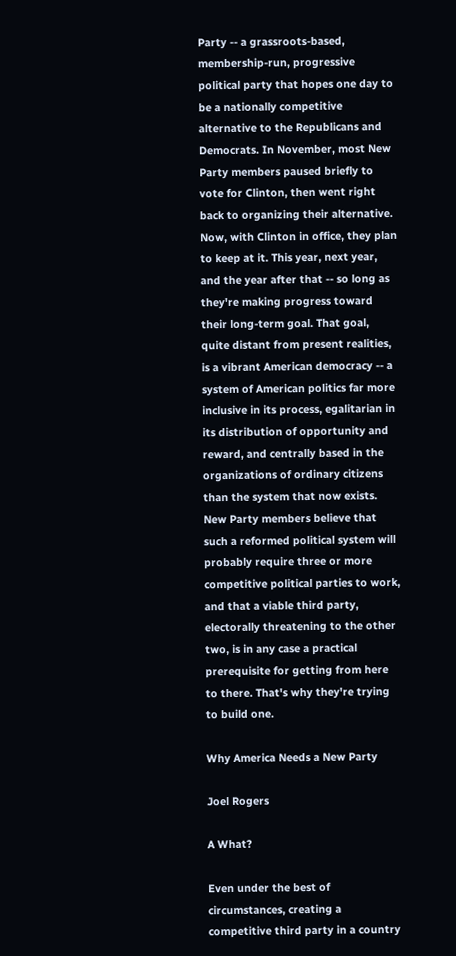Party -- a grassroots-based, membership-run, progressive political party that hopes one day to be a nationally competitive alternative to the Republicans and Democrats. In November, most New Party members paused briefly to vote for Clinton, then went right back to organizing their alternative. Now, with Clinton in office, they plan to keep at it. This year, next year, and the year after that -- so long as they're making progress toward their long-term goal. That goal, quite distant from present realities, is a vibrant American democracy -- a system of American politics far more inclusive in its process, egalitarian in its distribution of opportunity and reward, and centrally based in the organizations of ordinary citizens than the system that now exists. New Party members believe that such a reformed political system will probably require three or more competitive political parties to work, and that a viable third party, electorally threatening to the other two, is in any case a practical prerequisite for getting from here to there. That's why they're trying to build one.

Why America Needs a New Party

Joel Rogers

A What?

Even under the best of circumstances, creating a competitive third party in a country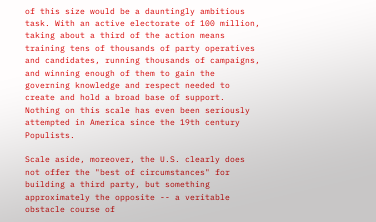of this size would be a dauntingly ambitious task. With an active electorate of 100 million, taking about a third of the action means training tens of thousands of party operatives and candidates, running thousands of campaigns, and winning enough of them to gain the governing knowledge and respect needed to create and hold a broad base of support. Nothing on this scale has even been seriously attempted in America since the 19th century Populists.

Scale aside, moreover, the U.S. clearly does not offer the "best of circumstances" for building a third party, but something approximately the opposite -- a veritable obstacle course of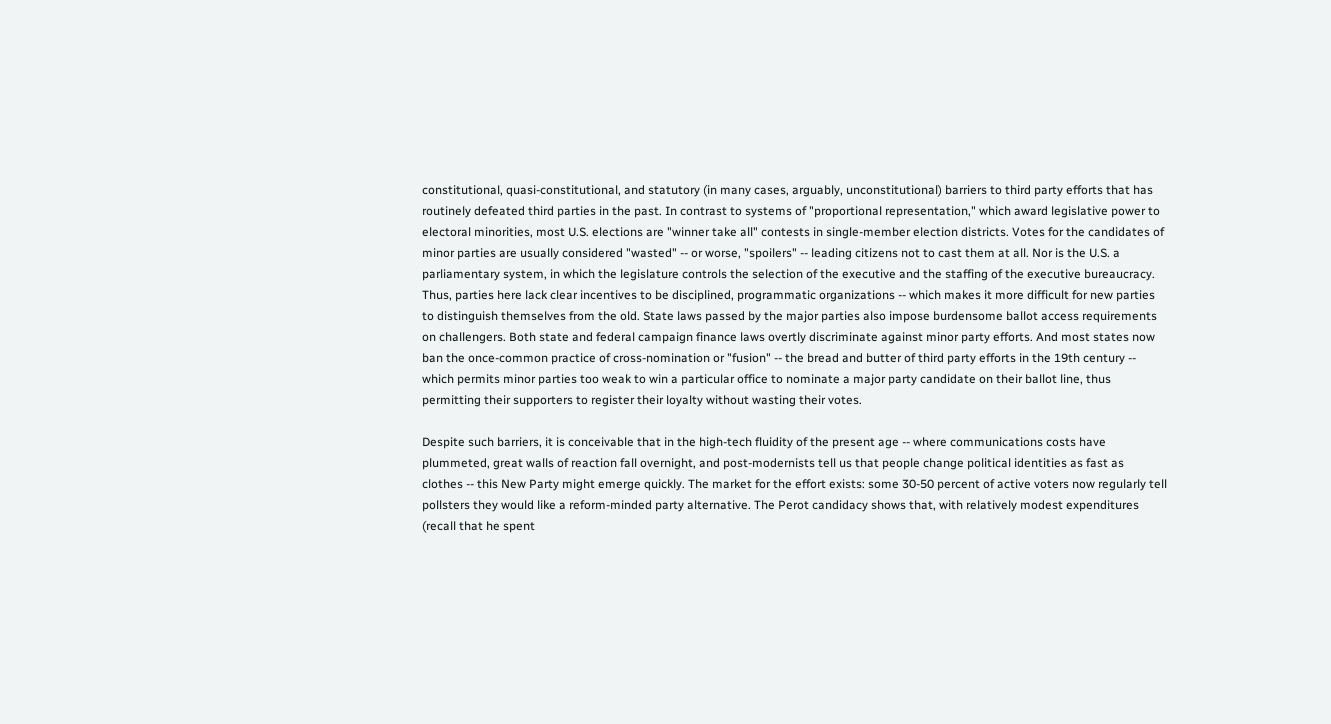constitutional, quasi-constitutional, and statutory (in many cases, arguably, unconstitutional) barriers to third party efforts that has routinely defeated third parties in the past. In contrast to systems of "proportional representation," which award legislative power to electoral minorities, most U.S. elections are "winner take all" contests in single-member election districts. Votes for the candidates of minor parties are usually considered "wasted" -- or worse, "spoilers" -- leading citizens not to cast them at all. Nor is the U.S. a parliamentary system, in which the legislature controls the selection of the executive and the staffing of the executive bureaucracy. Thus, parties here lack clear incentives to be disciplined, programmatic organizations -- which makes it more difficult for new parties to distinguish themselves from the old. State laws passed by the major parties also impose burdensome ballot access requirements on challengers. Both state and federal campaign finance laws overtly discriminate against minor party efforts. And most states now ban the once-common practice of cross-nomination or "fusion" -- the bread and butter of third party efforts in the 19th century -- which permits minor parties too weak to win a particular office to nominate a major party candidate on their ballot line, thus permitting their supporters to register their loyalty without wasting their votes.

Despite such barriers, it is conceivable that in the high-tech fluidity of the present age -- where communications costs have plummeted, great walls of reaction fall overnight, and post-modernists tell us that people change political identities as fast as clothes -- this New Party might emerge quickly. The market for the effort exists: some 30-50 percent of active voters now regularly tell pollsters they would like a reform-minded party alternative. The Perot candidacy shows that, with relatively modest expenditures (recall that he spent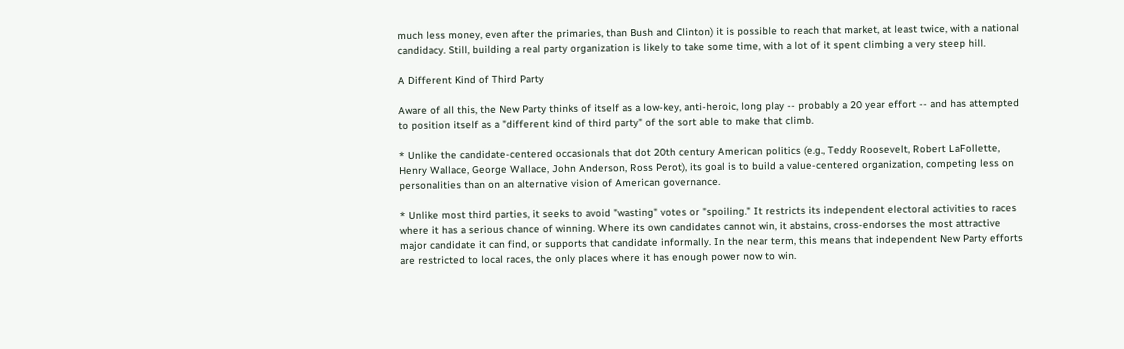much less money, even after the primaries, than Bush and Clinton) it is possible to reach that market, at least twice, with a national candidacy. Still, building a real party organization is likely to take some time, with a lot of it spent climbing a very steep hill.

A Different Kind of Third Party

Aware of all this, the New Party thinks of itself as a low-key, anti-heroic, long play -- probably a 20 year effort -- and has attempted to position itself as a "different kind of third party" of the sort able to make that climb.

* Unlike the candidate-centered occasionals that dot 20th century American politics (e.g., Teddy Roosevelt, Robert LaFollette, Henry Wallace, George Wallace, John Anderson, Ross Perot), its goal is to build a value-centered organization, competing less on personalities than on an alternative vision of American governance.

* Unlike most third parties, it seeks to avoid "wasting" votes or "spoiling." It restricts its independent electoral activities to races where it has a serious chance of winning. Where its own candidates cannot win, it abstains, cross-endorses the most attractive major candidate it can find, or supports that candidate informally. In the near term, this means that independent New Party efforts are restricted to local races, the only places where it has enough power now to win.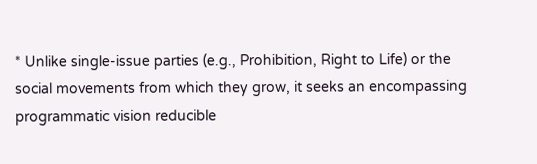* Unlike single-issue parties (e.g., Prohibition, Right to Life) or the social movements from which they grow, it seeks an encompassing programmatic vision reducible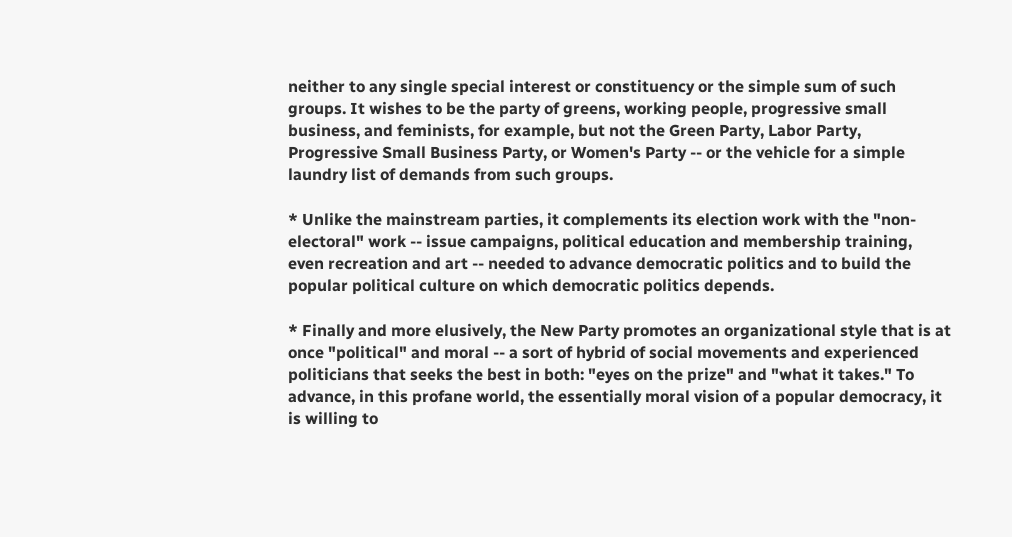neither to any single special interest or constituency or the simple sum of such groups. It wishes to be the party of greens, working people, progressive small business, and feminists, for example, but not the Green Party, Labor Party, Progressive Small Business Party, or Women's Party -- or the vehicle for a simple laundry list of demands from such groups.

* Unlike the mainstream parties, it complements its election work with the "non-electoral" work -- issue campaigns, political education and membership training, even recreation and art -- needed to advance democratic politics and to build the popular political culture on which democratic politics depends.

* Finally and more elusively, the New Party promotes an organizational style that is at once "political" and moral -- a sort of hybrid of social movements and experienced politicians that seeks the best in both: "eyes on the prize" and "what it takes." To advance, in this profane world, the essentially moral vision of a popular democracy, it is willing to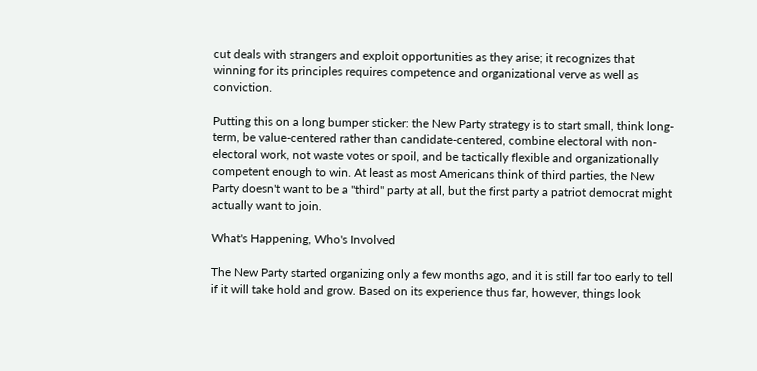cut deals with strangers and exploit opportunities as they arise; it recognizes that winning for its principles requires competence and organizational verve as well as conviction.

Putting this on a long bumper sticker: the New Party strategy is to start small, think long-term, be value-centered rather than candidate-centered, combine electoral with non-electoral work, not waste votes or spoil, and be tactically flexible and organizationally competent enough to win. At least as most Americans think of third parties, the New Party doesn't want to be a "third" party at all, but the first party a patriot democrat might actually want to join.

What's Happening, Who's Involved

The New Party started organizing only a few months ago, and it is still far too early to tell if it will take hold and grow. Based on its experience thus far, however, things look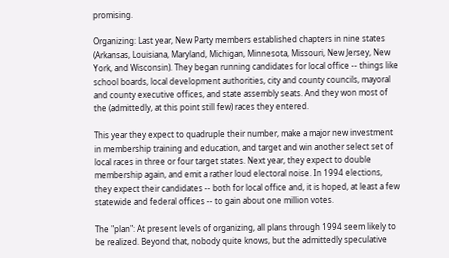promising.

Organizing: Last year, New Party members established chapters in nine states (Arkansas, Louisiana, Maryland, Michigan, Minnesota, Missouri, New Jersey, New York, and Wisconsin). They began running candidates for local office -- things like school boards, local development authorities, city and county councils, mayoral and county executive offices, and state assembly seats. And they won most of the (admittedly, at this point still few) races they entered.

This year they expect to quadruple their number, make a major new investment in membership training and education, and target and win another select set of local races in three or four target states. Next year, they expect to double membership again, and emit a rather loud electoral noise. In 1994 elections, they expect their candidates -- both for local office and, it is hoped, at least a few statewide and federal offices -- to gain about one million votes.

The "plan": At present levels of organizing, all plans through 1994 seem likely to be realized. Beyond that, nobody quite knows, but the admittedly speculative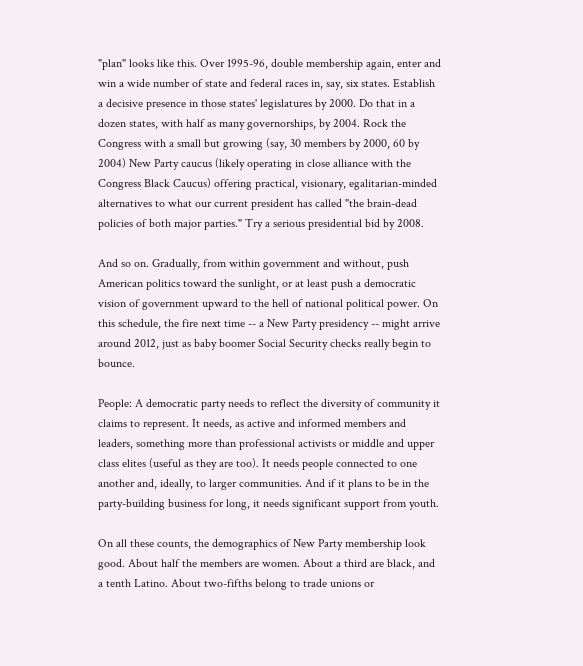"plan" looks like this. Over 1995-96, double membership again, enter and win a wide number of state and federal races in, say, six states. Establish a decisive presence in those states' legislatures by 2000. Do that in a dozen states, with half as many governorships, by 2004. Rock the Congress with a small but growing (say, 30 members by 2000, 60 by 2004) New Party caucus (likely operating in close alliance with the Congress Black Caucus) offering practical, visionary, egalitarian-minded alternatives to what our current president has called "the brain-dead policies of both major parties." Try a serious presidential bid by 2008.

And so on. Gradually, from within government and without, push American politics toward the sunlight, or at least push a democratic vision of government upward to the hell of national political power. On this schedule, the fire next time -- a New Party presidency -- might arrive around 2012, just as baby boomer Social Security checks really begin to bounce.

People: A democratic party needs to reflect the diversity of community it claims to represent. It needs, as active and informed members and leaders, something more than professional activists or middle and upper class elites (useful as they are too). It needs people connected to one another and, ideally, to larger communities. And if it plans to be in the party-building business for long, it needs significant support from youth.

On all these counts, the demographics of New Party membership look good. About half the members are women. About a third are black, and a tenth Latino. About two-fifths belong to trade unions or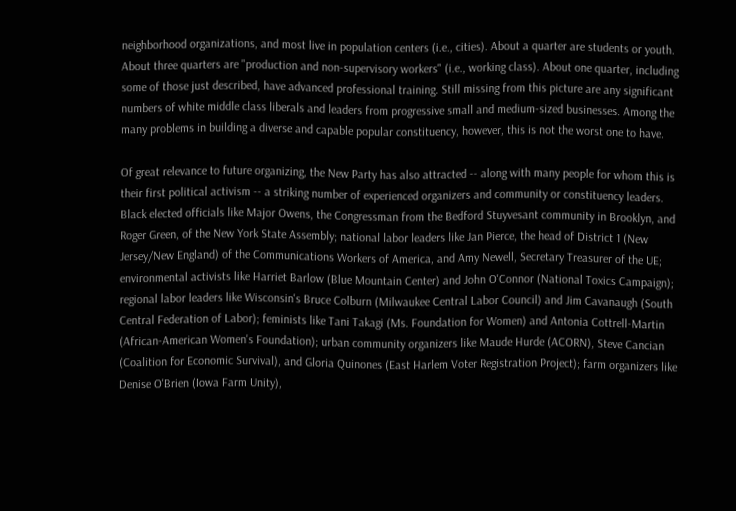neighborhood organizations, and most live in population centers (i.e., cities). About a quarter are students or youth. About three quarters are "production and non-supervisory workers" (i.e., working class). About one quarter, including some of those just described, have advanced professional training. Still missing from this picture are any significant numbers of white middle class liberals and leaders from progressive small and medium-sized businesses. Among the many problems in building a diverse and capable popular constituency, however, this is not the worst one to have.

Of great relevance to future organizing, the New Party has also attracted -- along with many people for whom this is their first political activism -- a striking number of experienced organizers and community or constituency leaders. Black elected officials like Major Owens, the Congressman from the Bedford Stuyvesant community in Brooklyn, and Roger Green, of the New York State Assembly; national labor leaders like Jan Pierce, the head of District 1 (New Jersey/New England) of the Communications Workers of America, and Amy Newell, Secretary Treasurer of the UE; environmental activists like Harriet Barlow (Blue Mountain Center) and John O'Connor (National Toxics Campaign); regional labor leaders like Wisconsin's Bruce Colburn (Milwaukee Central Labor Council) and Jim Cavanaugh (South Central Federation of Labor); feminists like Tani Takagi (Ms. Foundation for Women) and Antonia Cottrell-Martin (African-American Women's Foundation); urban community organizers like Maude Hurde (ACORN), Steve Cancian (Coalition for Economic Survival), and Gloria Quinones (East Harlem Voter Registration Project); farm organizers like Denise O'Brien (Iowa Farm Unity),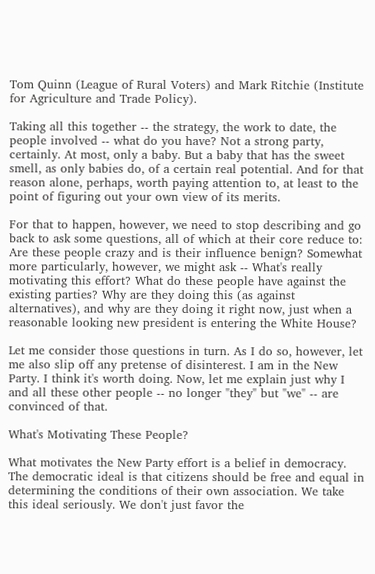Tom Quinn (League of Rural Voters) and Mark Ritchie (Institute for Agriculture and Trade Policy).

Taking all this together -- the strategy, the work to date, the people involved -- what do you have? Not a strong party, certainly. At most, only a baby. But a baby that has the sweet smell, as only babies do, of a certain real potential. And for that reason alone, perhaps, worth paying attention to, at least to the point of figuring out your own view of its merits.

For that to happen, however, we need to stop describing and go back to ask some questions, all of which at their core reduce to: Are these people crazy and is their influence benign? Somewhat more particularly, however, we might ask -- What's really motivating this effort? What do these people have against the existing parties? Why are they doing this (as against alternatives), and why are they doing it right now, just when a reasonable looking new president is entering the White House?

Let me consider those questions in turn. As I do so, however, let me also slip off any pretense of disinterest. I am in the New Party. I think it's worth doing. Now, let me explain just why I and all these other people -- no longer "they" but "we" -- are convinced of that.

What's Motivating These People?

What motivates the New Party effort is a belief in democracy. The democratic ideal is that citizens should be free and equal in determining the conditions of their own association. We take this ideal seriously. We don't just favor the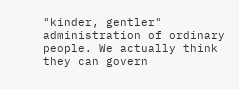"kinder, gentler" administration of ordinary people. We actually think they can govern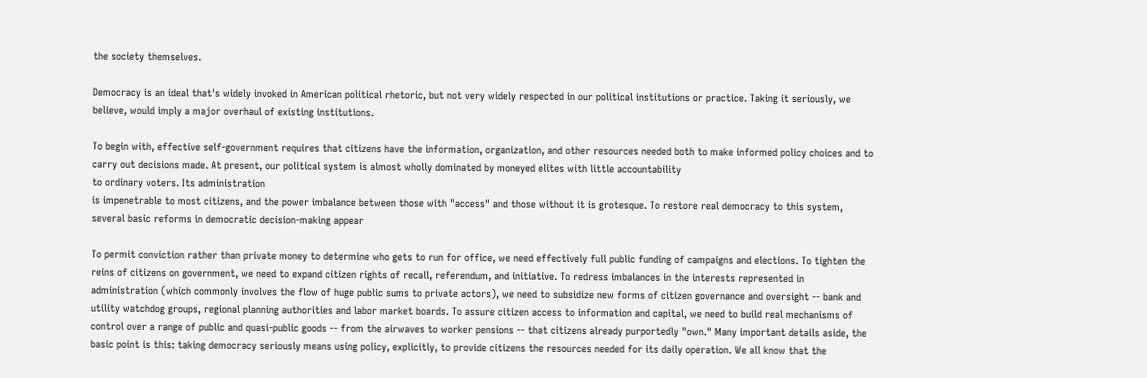the society themselves.

Democracy is an ideal that's widely invoked in American political rhetoric, but not very widely respected in our political institutions or practice. Taking it seriously, we believe, would imply a major overhaul of existing institutions.

To begin with, effective self-government requires that citizens have the information, organization, and other resources needed both to make informed policy choices and to carry out decisions made. At present, our political system is almost wholly dominated by moneyed elites with little accountability
to ordinary voters. Its administration
is impenetrable to most citizens, and the power imbalance between those with "access" and those without it is grotesque. To restore real democracy to this system, several basic reforms in democratic decision-making appear

To permit conviction rather than private money to determine who gets to run for office, we need effectively full public funding of campaigns and elections. To tighten the reins of citizens on government, we need to expand citizen rights of recall, referendum, and initiative. To redress imbalances in the interests represented in administration (which commonly involves the flow of huge public sums to private actors), we need to subsidize new forms of citizen governance and oversight -- bank and utility watchdog groups, regional planning authorities and labor market boards. To assure citizen access to information and capital, we need to build real mechanisms of control over a range of public and quasi-public goods -- from the airwaves to worker pensions -- that citizens already purportedly "own." Many important details aside, the basic point is this: taking democracy seriously means using policy, explicitly, to provide citizens the resources needed for its daily operation. We all know that the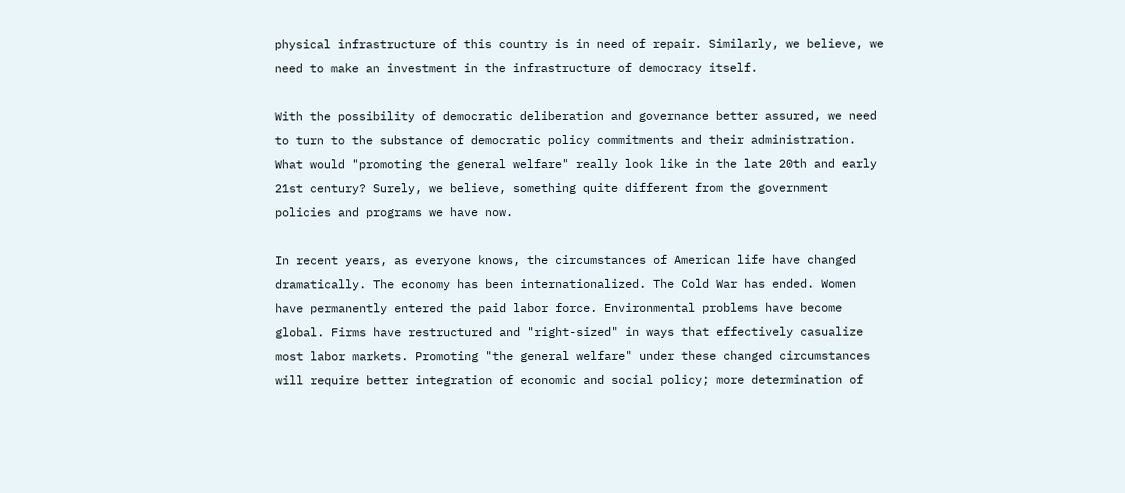physical infrastructure of this country is in need of repair. Similarly, we believe, we need to make an investment in the infrastructure of democracy itself.

With the possibility of democratic deliberation and governance better assured, we need to turn to the substance of democratic policy commitments and their administration. What would "promoting the general welfare" really look like in the late 20th and early 21st century? Surely, we believe, something quite different from the government policies and programs we have now.

In recent years, as everyone knows, the circumstances of American life have changed dramatically. The economy has been internationalized. The Cold War has ended. Women have permanently entered the paid labor force. Environmental problems have become global. Firms have restructured and "right-sized" in ways that effectively casualize most labor markets. Promoting "the general welfare" under these changed circumstances will require better integration of economic and social policy; more determination of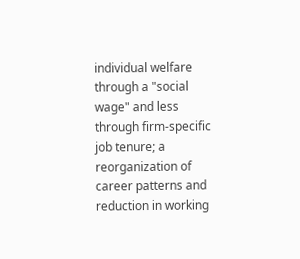individual welfare through a "social wage" and less through firm-specific job tenure; a reorganization of career patterns and reduction in working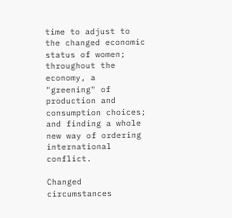time to adjust to the changed economic status of women; throughout the economy, a "greening" of production and consumption choices; and finding a whole new way of ordering international conflict.

Changed circumstances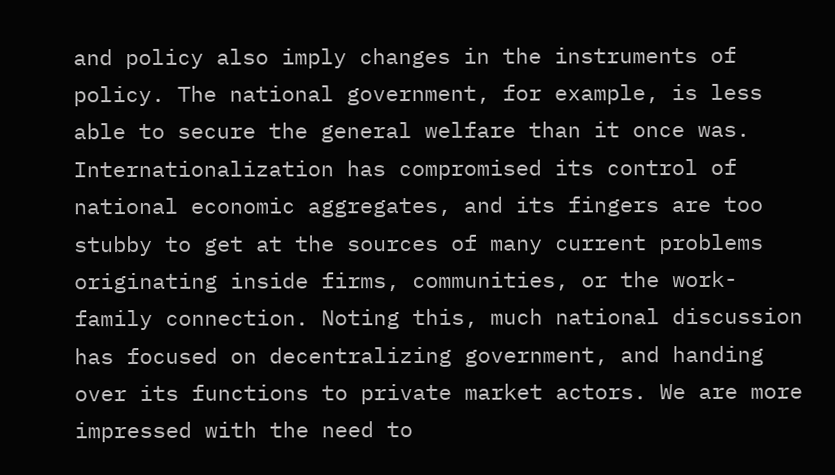and policy also imply changes in the instruments of policy. The national government, for example, is less able to secure the general welfare than it once was. Internationalization has compromised its control of national economic aggregates, and its fingers are too stubby to get at the sources of many current problems originating inside firms, communities, or the work-family connection. Noting this, much national discussion has focused on decentralizing government, and handing over its functions to private market actors. We are more impressed with the need to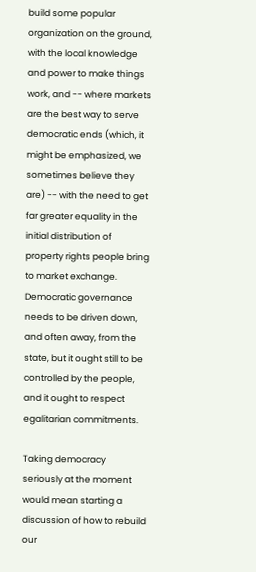build some popular organization on the ground, with the local knowledge and power to make things work, and -- where markets are the best way to serve democratic ends (which, it might be emphasized, we sometimes believe they are) -- with the need to get far greater equality in the initial distribution of property rights people bring to market exchange. Democratic governance needs to be driven down, and often away, from the state, but it ought still to be controlled by the people, and it ought to respect egalitarian commitments.

Taking democracy seriously at the moment would mean starting a discussion of how to rebuild our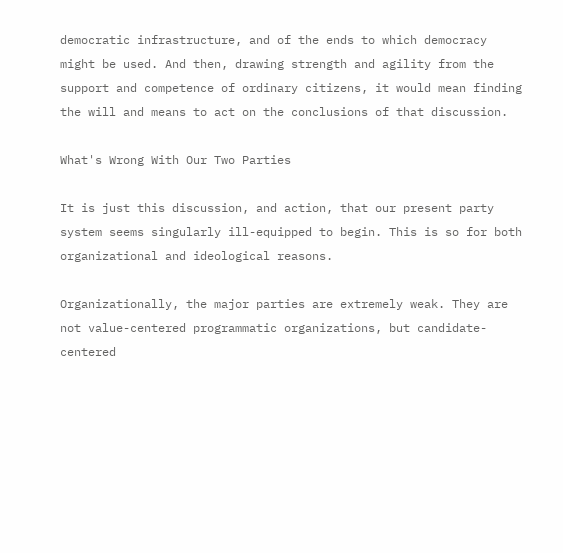democratic infrastructure, and of the ends to which democracy might be used. And then, drawing strength and agility from the support and competence of ordinary citizens, it would mean finding the will and means to act on the conclusions of that discussion.

What's Wrong With Our Two Parties

It is just this discussion, and action, that our present party system seems singularly ill-equipped to begin. This is so for both organizational and ideological reasons.

Organizationally, the major parties are extremely weak. They are not value-centered programmatic organizations, but candidate-centered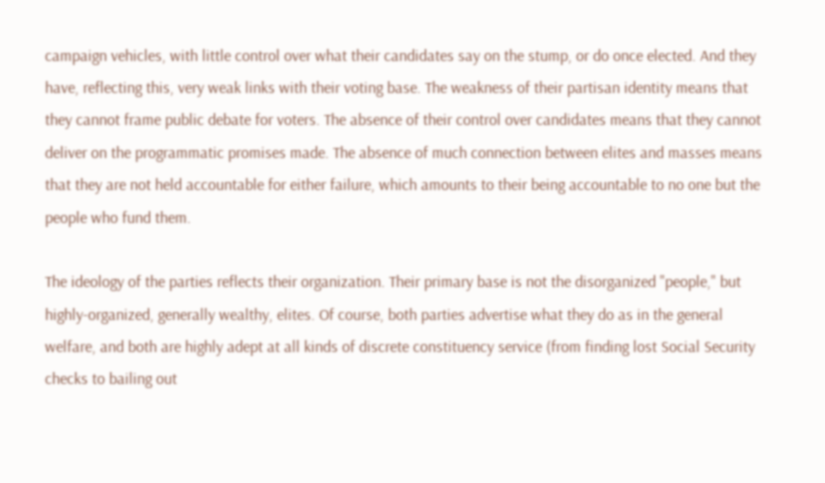campaign vehicles, with little control over what their candidates say on the stump, or do once elected. And they have, reflecting this, very weak links with their voting base. The weakness of their partisan identity means that they cannot frame public debate for voters. The absence of their control over candidates means that they cannot deliver on the programmatic promises made. The absence of much connection between elites and masses means that they are not held accountable for either failure, which amounts to their being accountable to no one but the people who fund them.

The ideology of the parties reflects their organization. Their primary base is not the disorganized "people," but highly-organized, generally wealthy, elites. Of course, both parties advertise what they do as in the general welfare, and both are highly adept at all kinds of discrete constituency service (from finding lost Social Security checks to bailing out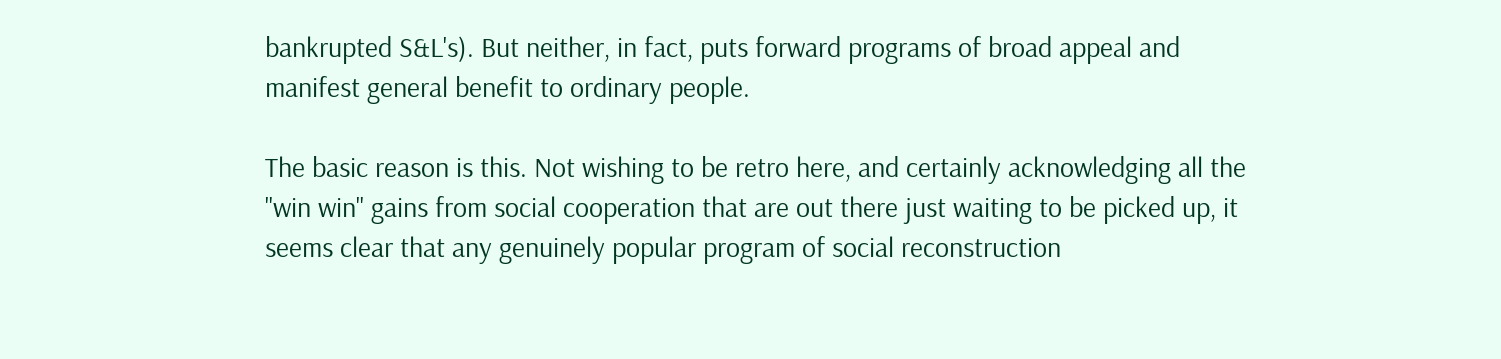bankrupted S&L's). But neither, in fact, puts forward programs of broad appeal and manifest general benefit to ordinary people.

The basic reason is this. Not wishing to be retro here, and certainly acknowledging all the "win win" gains from social cooperation that are out there just waiting to be picked up, it seems clear that any genuinely popular program of social reconstruction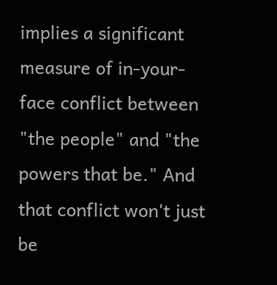implies a significant measure of in-your-face conflict between "the people" and "the powers that be." And that conflict won't just be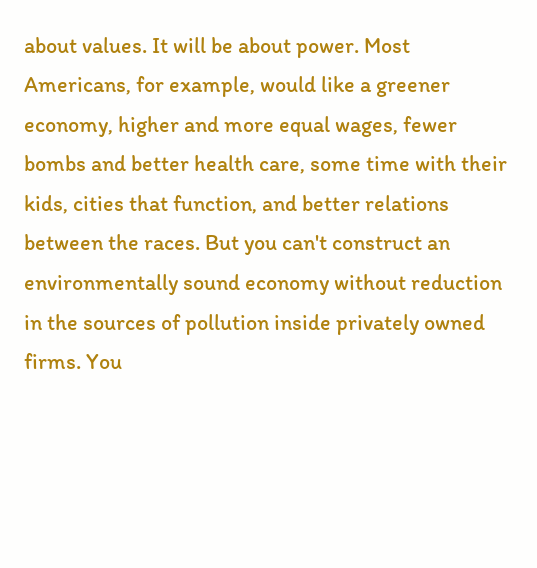about values. It will be about power. Most Americans, for example, would like a greener economy, higher and more equal wages, fewer bombs and better health care, some time with their kids, cities that function, and better relations between the races. But you can't construct an environmentally sound economy without reduction in the sources of pollution inside privately owned firms. You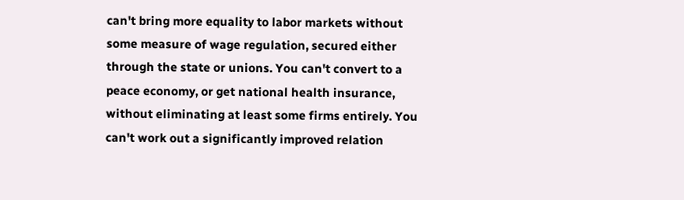can't bring more equality to labor markets without some measure of wage regulation, secured either through the state or unions. You can't convert to a peace economy, or get national health insurance, without eliminating at least some firms entirely. You can't work out a significantly improved relation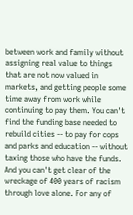between work and family without assigning real value to things that are not now valued in markets, and getting people some time away from work while continuing to pay them. You can't find the funding base needed to rebuild cities -- to pay for cops and parks and education -- without taxing those who have the funds. And you can't get clear of the wreckage of 400 years of racism through love alone. For any of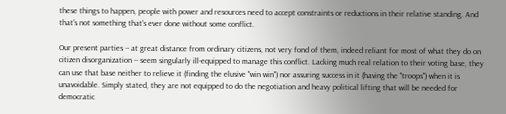these things to happen, people with power and resources need to accept constraints or reductions in their relative standing. And that's not something that's ever done without some conflict.

Our present parties -- at great distance from ordinary citizens, not very fond of them, indeed reliant for most of what they do on citizen disorganization -- seem singularly ill-equipped to manage this conflict. Lacking much real relation to their voting base, they can use that base neither to relieve it (finding the elusive "win win") nor assuring success in it (having the "troops") when it is unavoidable. Simply stated, they are not equipped to do the negotiation and heavy political lifting that will be needed for democratic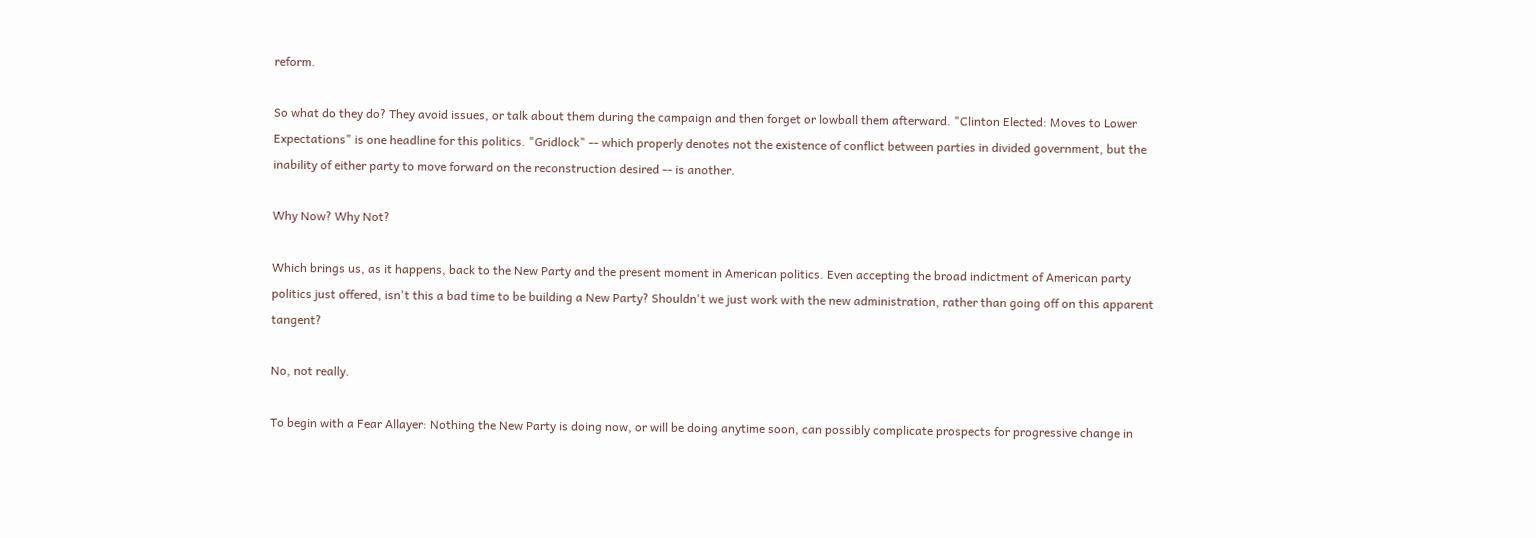reform.

So what do they do? They avoid issues, or talk about them during the campaign and then forget or lowball them afterward. "Clinton Elected: Moves to Lower Expectations" is one headline for this politics. "Gridlock" -- which properly denotes not the existence of conflict between parties in divided government, but the inability of either party to move forward on the reconstruction desired -- is another.

Why Now? Why Not?

Which brings us, as it happens, back to the New Party and the present moment in American politics. Even accepting the broad indictment of American party politics just offered, isn't this a bad time to be building a New Party? Shouldn't we just work with the new administration, rather than going off on this apparent tangent?

No, not really.

To begin with a Fear Allayer: Nothing the New Party is doing now, or will be doing anytime soon, can possibly complicate prospects for progressive change in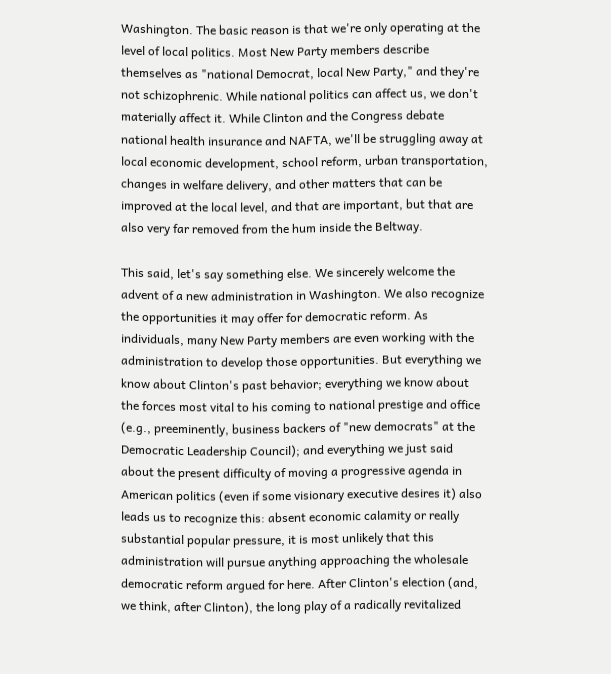Washington. The basic reason is that we're only operating at the level of local politics. Most New Party members describe themselves as "national Democrat, local New Party," and they're not schizophrenic. While national politics can affect us, we don't materially affect it. While Clinton and the Congress debate national health insurance and NAFTA, we'll be struggling away at local economic development, school reform, urban transportation, changes in welfare delivery, and other matters that can be improved at the local level, and that are important, but that are also very far removed from the hum inside the Beltway.

This said, let's say something else. We sincerely welcome the advent of a new administration in Washington. We also recognize the opportunities it may offer for democratic reform. As individuals, many New Party members are even working with the administration to develop those opportunities. But everything we know about Clinton's past behavior; everything we know about the forces most vital to his coming to national prestige and office (e.g., preeminently, business backers of "new democrats" at the Democratic Leadership Council); and everything we just said about the present difficulty of moving a progressive agenda in American politics (even if some visionary executive desires it) also leads us to recognize this: absent economic calamity or really substantial popular pressure, it is most unlikely that this administration will pursue anything approaching the wholesale democratic reform argued for here. After Clinton's election (and, we think, after Clinton), the long play of a radically revitalized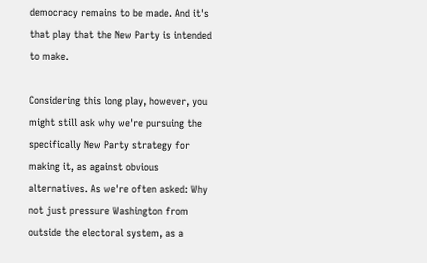democracy remains to be made. And it's that play that the New Party is intended to make.

Considering this long play, however, you might still ask why we're pursuing the specifically New Party strategy for making it, as against obvious alternatives. As we're often asked: Why not just pressure Washington from outside the electoral system, as a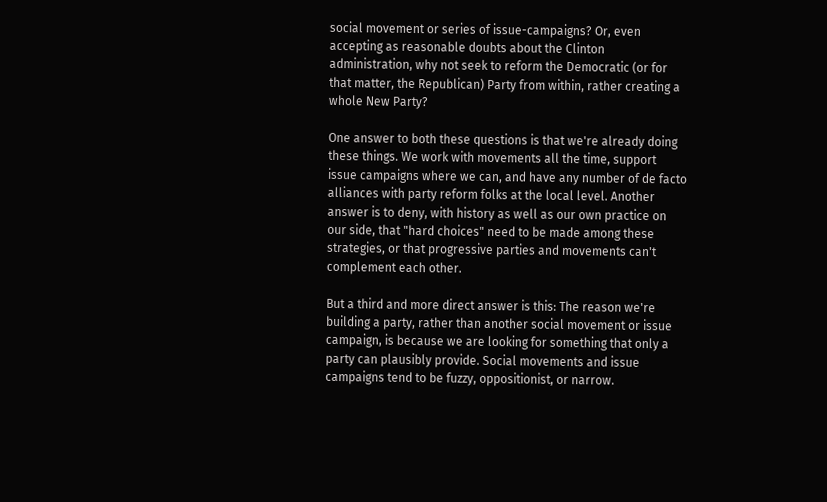social movement or series of issue-campaigns? Or, even accepting as reasonable doubts about the Clinton administration, why not seek to reform the Democratic (or for that matter, the Republican) Party from within, rather creating a whole New Party?

One answer to both these questions is that we're already doing these things. We work with movements all the time, support issue campaigns where we can, and have any number of de facto alliances with party reform folks at the local level. Another answer is to deny, with history as well as our own practice on our side, that "hard choices" need to be made among these strategies, or that progressive parties and movements can't complement each other.

But a third and more direct answer is this: The reason we're building a party, rather than another social movement or issue campaign, is because we are looking for something that only a party can plausibly provide. Social movements and issue campaigns tend to be fuzzy, oppositionist, or narrow.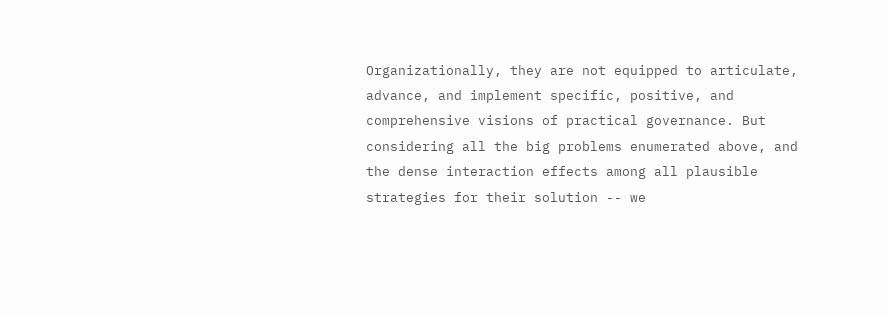Organizationally, they are not equipped to articulate, advance, and implement specific, positive, and comprehensive visions of practical governance. But considering all the big problems enumerated above, and the dense interaction effects among all plausible strategies for their solution -- we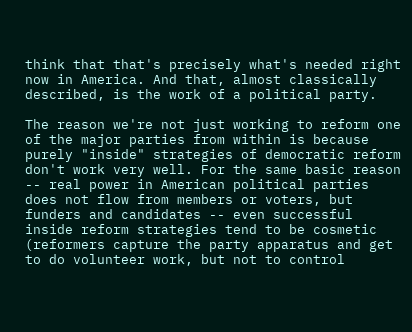think that that's precisely what's needed right now in America. And that, almost classically described, is the work of a political party.

The reason we're not just working to reform one of the major parties from within is because purely "inside" strategies of democratic reform don't work very well. For the same basic reason -- real power in American political parties does not flow from members or voters, but funders and candidates -- even successful inside reform strategies tend to be cosmetic (reformers capture the party apparatus and get to do volunteer work, but not to control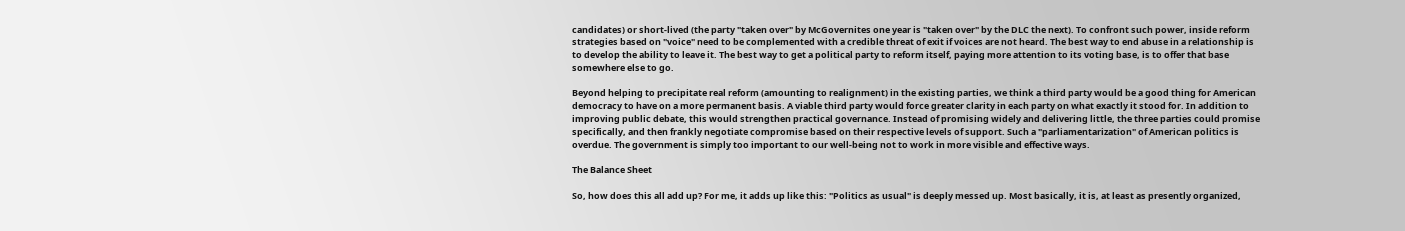candidates) or short-lived (the party "taken over" by McGovernites one year is "taken over" by the DLC the next). To confront such power, inside reform strategies based on "voice" need to be complemented with a credible threat of exit if voices are not heard. The best way to end abuse in a relationship is to develop the ability to leave it. The best way to get a political party to reform itself, paying more attention to its voting base, is to offer that base somewhere else to go.

Beyond helping to precipitate real reform (amounting to realignment) in the existing parties, we think a third party would be a good thing for American democracy to have on a more permanent basis. A viable third party would force greater clarity in each party on what exactly it stood for. In addition to improving public debate, this would strengthen practical governance. Instead of promising widely and delivering little, the three parties could promise specifically, and then frankly negotiate compromise based on their respective levels of support. Such a "parliamentarization" of American politics is overdue. The government is simply too important to our well-being not to work in more visible and effective ways.

The Balance Sheet

So, how does this all add up? For me, it adds up like this: "Politics as usual" is deeply messed up. Most basically, it is, at least as presently organized,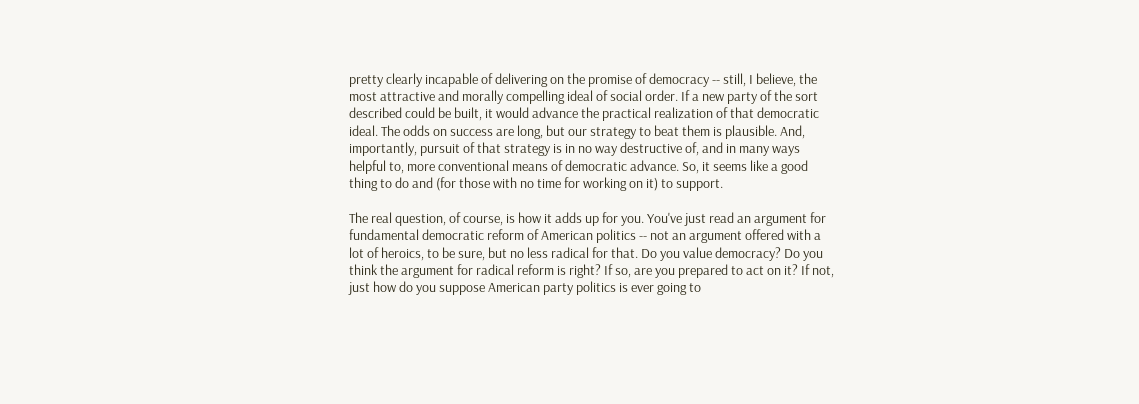pretty clearly incapable of delivering on the promise of democracy -- still, I believe, the most attractive and morally compelling ideal of social order. If a new party of the sort described could be built, it would advance the practical realization of that democratic ideal. The odds on success are long, but our strategy to beat them is plausible. And, importantly, pursuit of that strategy is in no way destructive of, and in many ways helpful to, more conventional means of democratic advance. So, it seems like a good thing to do and (for those with no time for working on it) to support.

The real question, of course, is how it adds up for you. You've just read an argument for fundamental democratic reform of American politics -- not an argument offered with a lot of heroics, to be sure, but no less radical for that. Do you value democracy? Do you think the argument for radical reform is right? If so, are you prepared to act on it? If not, just how do you suppose American party politics is ever going to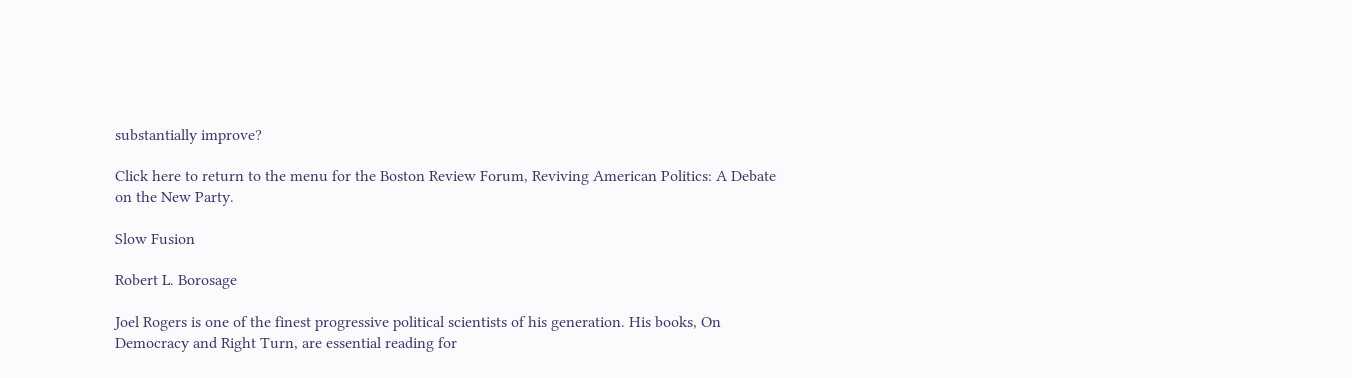substantially improve?

Click here to return to the menu for the Boston Review Forum, Reviving American Politics: A Debate on the New Party.

Slow Fusion

Robert L. Borosage

Joel Rogers is one of the finest progressive political scientists of his generation. His books, On Democracy and Right Turn, are essential reading for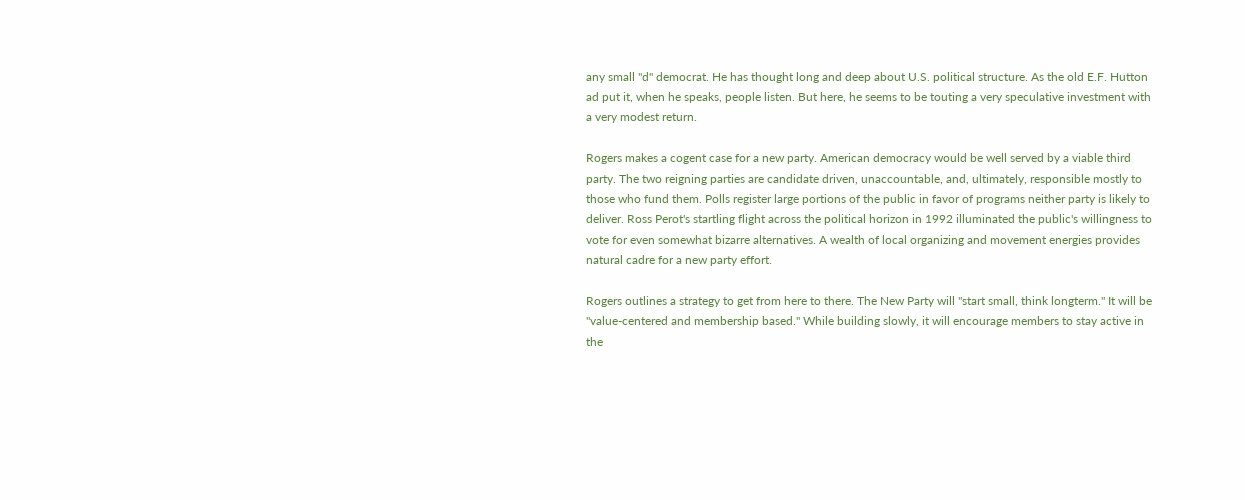any small "d" democrat. He has thought long and deep about U.S. political structure. As the old E.F. Hutton ad put it, when he speaks, people listen. But here, he seems to be touting a very speculative investment with a very modest return.

Rogers makes a cogent case for a new party. American democracy would be well served by a viable third party. The two reigning parties are candidate driven, unaccountable, and, ultimately, responsible mostly to those who fund them. Polls register large portions of the public in favor of programs neither party is likely to deliver. Ross Perot's startling flight across the political horizon in 1992 illuminated the public's willingness to vote for even somewhat bizarre alternatives. A wealth of local organizing and movement energies provides natural cadre for a new party effort.

Rogers outlines a strategy to get from here to there. The New Party will "start small, think longterm." It will be "value-centered and membership based." While building slowly, it will encourage members to stay active in the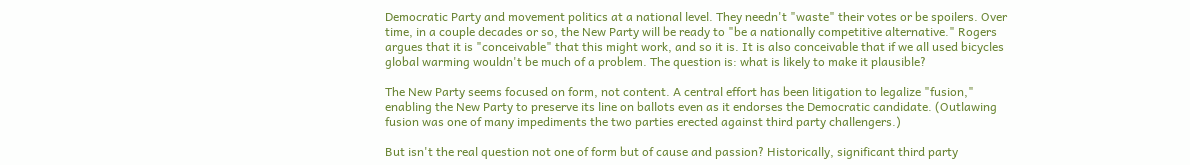Democratic Party and movement politics at a national level. They needn't "waste" their votes or be spoilers. Over time, in a couple decades or so, the New Party will be ready to "be a nationally competitive alternative." Rogers argues that it is "conceivable" that this might work, and so it is. It is also conceivable that if we all used bicycles global warming wouldn't be much of a problem. The question is: what is likely to make it plausible?

The New Party seems focused on form, not content. A central effort has been litigation to legalize "fusion," enabling the New Party to preserve its line on ballots even as it endorses the Democratic candidate. (Outlawing fusion was one of many impediments the two parties erected against third party challengers.)

But isn't the real question not one of form but of cause and passion? Historically, significant third party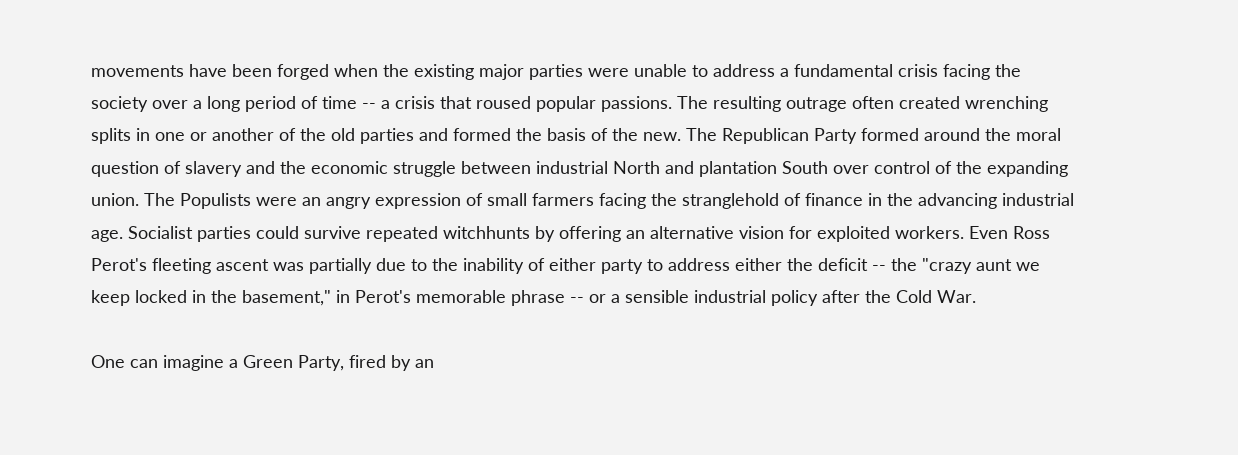movements have been forged when the existing major parties were unable to address a fundamental crisis facing the society over a long period of time -- a crisis that roused popular passions. The resulting outrage often created wrenching splits in one or another of the old parties and formed the basis of the new. The Republican Party formed around the moral question of slavery and the economic struggle between industrial North and plantation South over control of the expanding union. The Populists were an angry expression of small farmers facing the stranglehold of finance in the advancing industrial age. Socialist parties could survive repeated witchhunts by offering an alternative vision for exploited workers. Even Ross Perot's fleeting ascent was partially due to the inability of either party to address either the deficit -- the "crazy aunt we keep locked in the basement," in Perot's memorable phrase -- or a sensible industrial policy after the Cold War.

One can imagine a Green Party, fired by an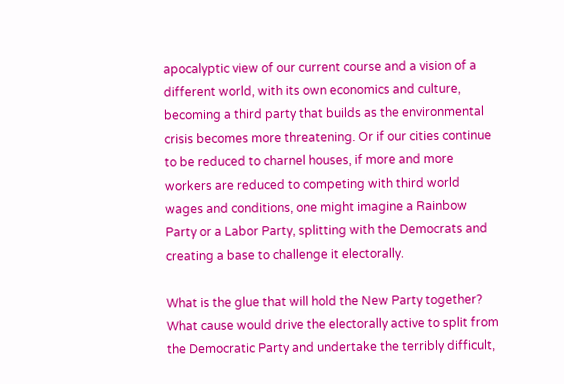apocalyptic view of our current course and a vision of a different world, with its own economics and culture, becoming a third party that builds as the environmental crisis becomes more threatening. Or if our cities continue to be reduced to charnel houses, if more and more workers are reduced to competing with third world wages and conditions, one might imagine a Rainbow Party or a Labor Party, splitting with the Democrats and creating a base to challenge it electorally.

What is the glue that will hold the New Party together? What cause would drive the electorally active to split from the Democratic Party and undertake the terribly difficult,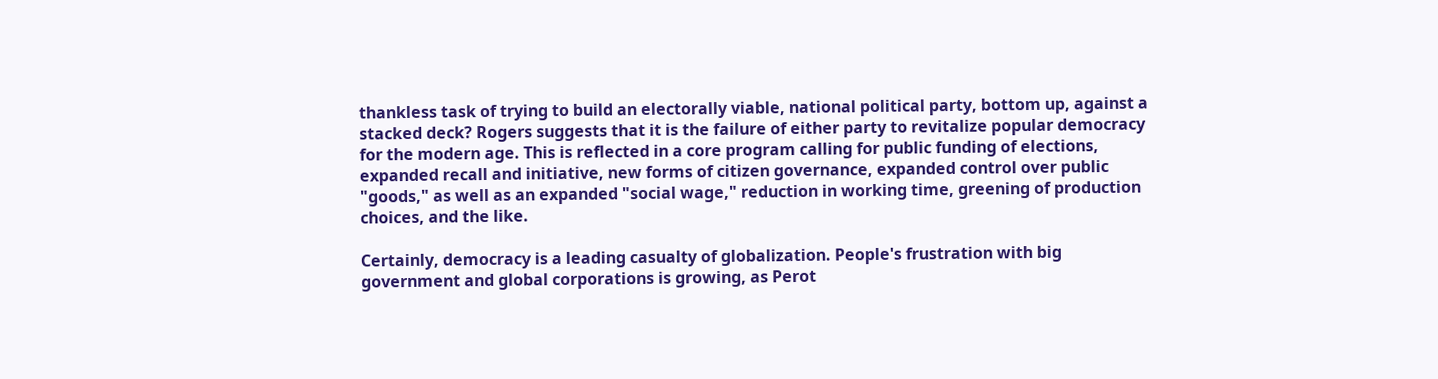thankless task of trying to build an electorally viable, national political party, bottom up, against a stacked deck? Rogers suggests that it is the failure of either party to revitalize popular democracy for the modern age. This is reflected in a core program calling for public funding of elections, expanded recall and initiative, new forms of citizen governance, expanded control over public "goods," as well as an expanded "social wage," reduction in working time, greening of production choices, and the like.

Certainly, democracy is a leading casualty of globalization. People's frustration with big government and global corporations is growing, as Perot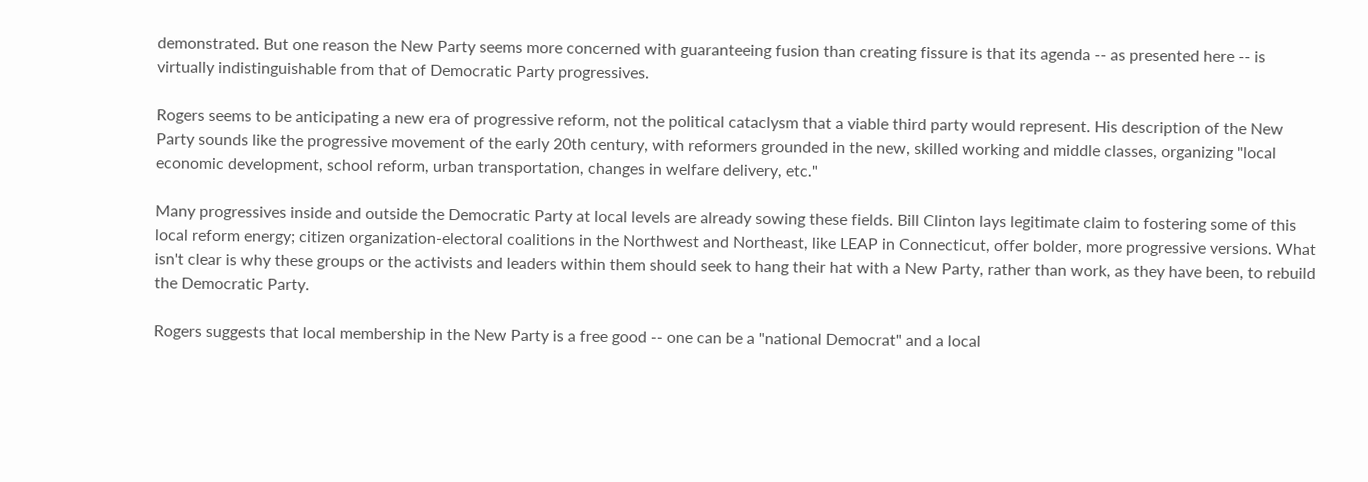demonstrated. But one reason the New Party seems more concerned with guaranteeing fusion than creating fissure is that its agenda -- as presented here -- is virtually indistinguishable from that of Democratic Party progressives.

Rogers seems to be anticipating a new era of progressive reform, not the political cataclysm that a viable third party would represent. His description of the New Party sounds like the progressive movement of the early 20th century, with reformers grounded in the new, skilled working and middle classes, organizing "local economic development, school reform, urban transportation, changes in welfare delivery, etc."

Many progressives inside and outside the Democratic Party at local levels are already sowing these fields. Bill Clinton lays legitimate claim to fostering some of this local reform energy; citizen organization-electoral coalitions in the Northwest and Northeast, like LEAP in Connecticut, offer bolder, more progressive versions. What isn't clear is why these groups or the activists and leaders within them should seek to hang their hat with a New Party, rather than work, as they have been, to rebuild the Democratic Party.

Rogers suggests that local membership in the New Party is a free good -- one can be a "national Democrat" and a local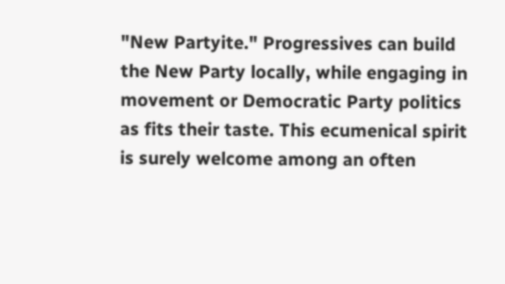"New Partyite." Progressives can build the New Party locally, while engaging in movement or Democratic Party politics as fits their taste. This ecumenical spirit is surely welcome among an often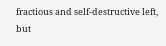fractious and self-destructive left, but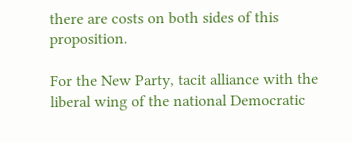there are costs on both sides of this proposition.

For the New Party, tacit alliance with the liberal wing of the national Democratic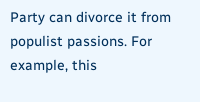Party can divorce it from populist passions. For example, this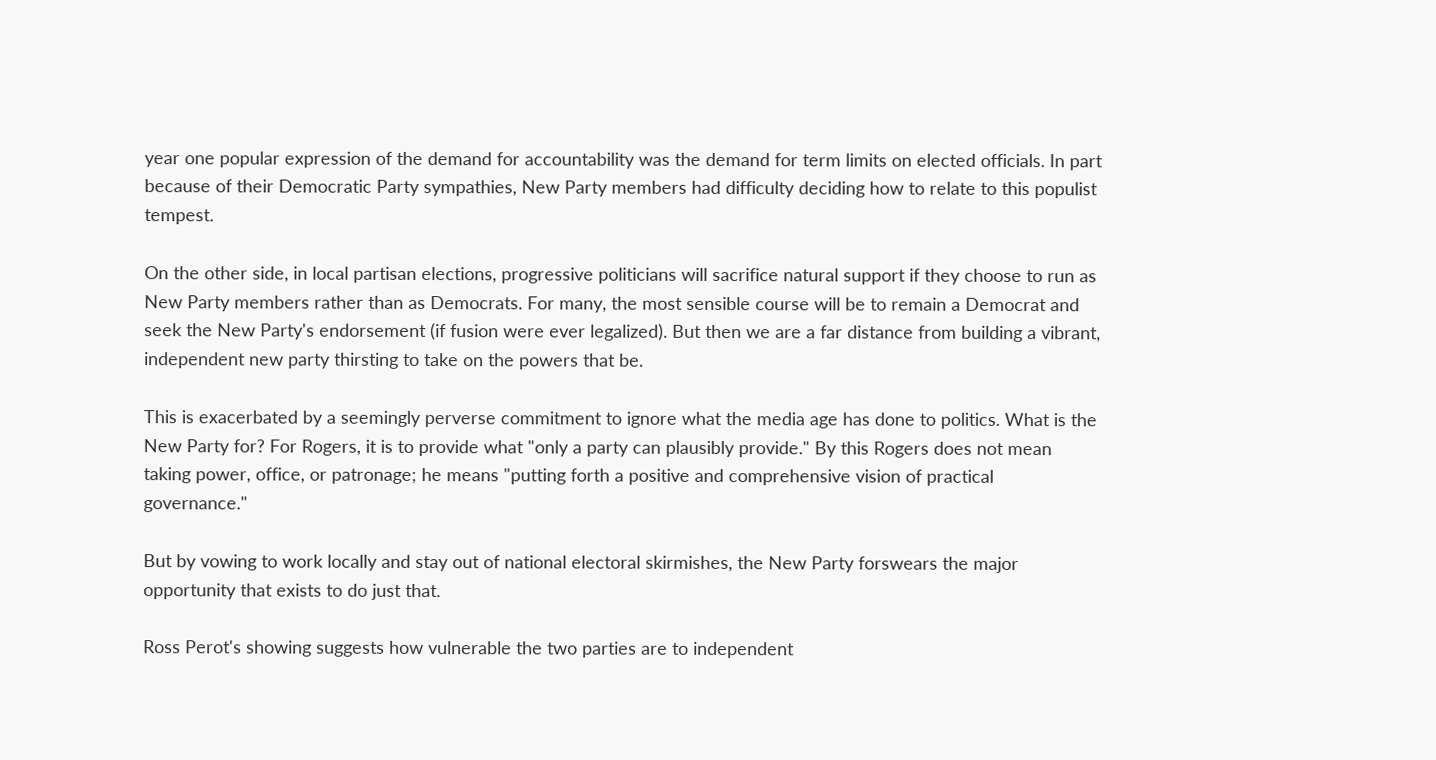year one popular expression of the demand for accountability was the demand for term limits on elected officials. In part because of their Democratic Party sympathies, New Party members had difficulty deciding how to relate to this populist tempest.

On the other side, in local partisan elections, progressive politicians will sacrifice natural support if they choose to run as New Party members rather than as Democrats. For many, the most sensible course will be to remain a Democrat and seek the New Party's endorsement (if fusion were ever legalized). But then we are a far distance from building a vibrant, independent new party thirsting to take on the powers that be.

This is exacerbated by a seemingly perverse commitment to ignore what the media age has done to politics. What is the New Party for? For Rogers, it is to provide what "only a party can plausibly provide." By this Rogers does not mean taking power, office, or patronage; he means "putting forth a positive and comprehensive vision of practical governance."

But by vowing to work locally and stay out of national electoral skirmishes, the New Party forswears the major opportunity that exists to do just that.

Ross Perot's showing suggests how vulnerable the two parties are to independent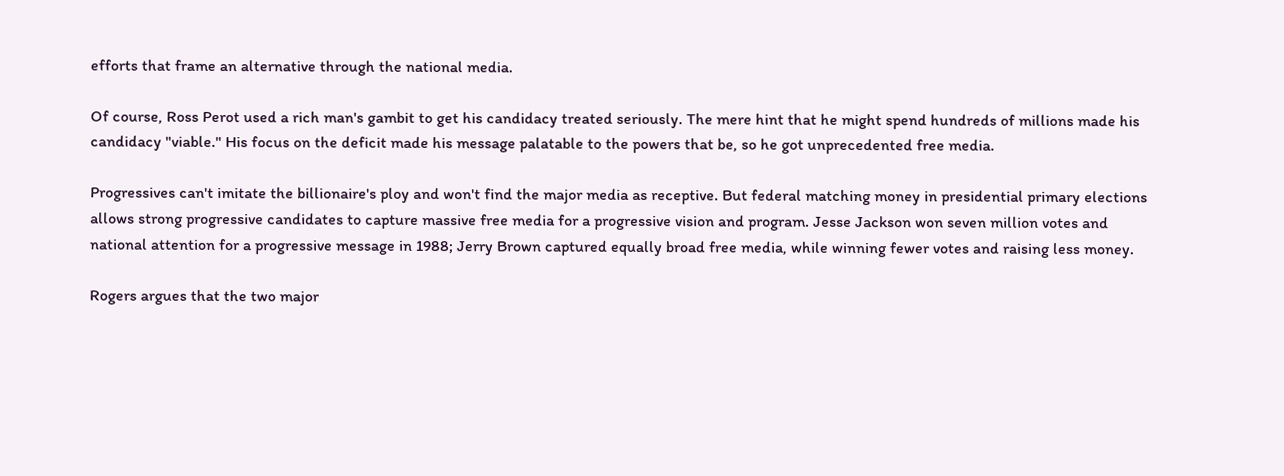efforts that frame an alternative through the national media.

Of course, Ross Perot used a rich man's gambit to get his candidacy treated seriously. The mere hint that he might spend hundreds of millions made his candidacy "viable." His focus on the deficit made his message palatable to the powers that be, so he got unprecedented free media.

Progressives can't imitate the billionaire's ploy and won't find the major media as receptive. But federal matching money in presidential primary elections allows strong progressive candidates to capture massive free media for a progressive vision and program. Jesse Jackson won seven million votes and national attention for a progressive message in 1988; Jerry Brown captured equally broad free media, while winning fewer votes and raising less money.

Rogers argues that the two major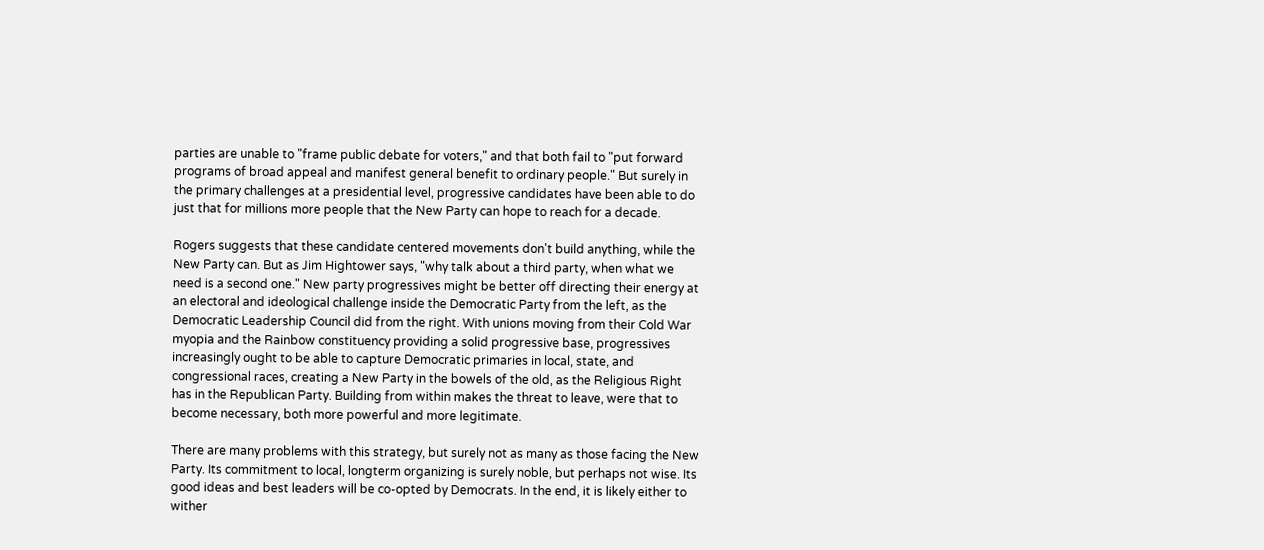parties are unable to "frame public debate for voters," and that both fail to "put forward programs of broad appeal and manifest general benefit to ordinary people." But surely in the primary challenges at a presidential level, progressive candidates have been able to do just that for millions more people that the New Party can hope to reach for a decade.

Rogers suggests that these candidate centered movements don't build anything, while the New Party can. But as Jim Hightower says, "why talk about a third party, when what we need is a second one." New party progressives might be better off directing their energy at an electoral and ideological challenge inside the Democratic Party from the left, as the Democratic Leadership Council did from the right. With unions moving from their Cold War myopia and the Rainbow constituency providing a solid progressive base, progressives increasingly ought to be able to capture Democratic primaries in local, state, and congressional races, creating a New Party in the bowels of the old, as the Religious Right has in the Republican Party. Building from within makes the threat to leave, were that to become necessary, both more powerful and more legitimate.

There are many problems with this strategy, but surely not as many as those facing the New Party. Its commitment to local, longterm organizing is surely noble, but perhaps not wise. Its good ideas and best leaders will be co-opted by Democrats. In the end, it is likely either to wither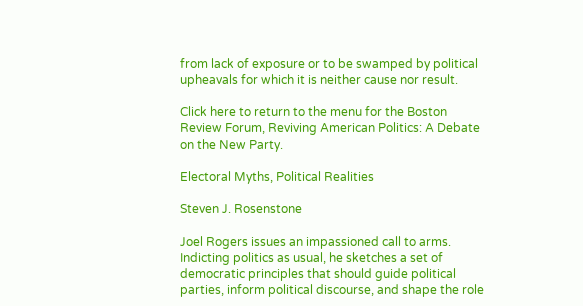from lack of exposure or to be swamped by political upheavals for which it is neither cause nor result.

Click here to return to the menu for the Boston Review Forum, Reviving American Politics: A Debate on the New Party.

Electoral Myths, Political Realities

Steven J. Rosenstone

Joel Rogers issues an impassioned call to arms. Indicting politics as usual, he sketches a set of democratic principles that should guide political parties, inform political discourse, and shape the role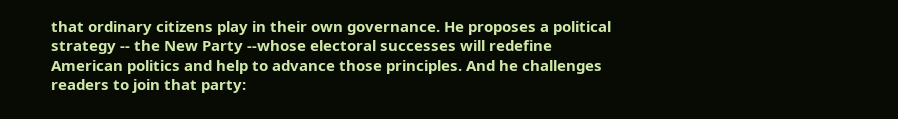that ordinary citizens play in their own governance. He proposes a political strategy -- the New Party --whose electoral successes will redefine American politics and help to advance those principles. And he challenges readers to join that party: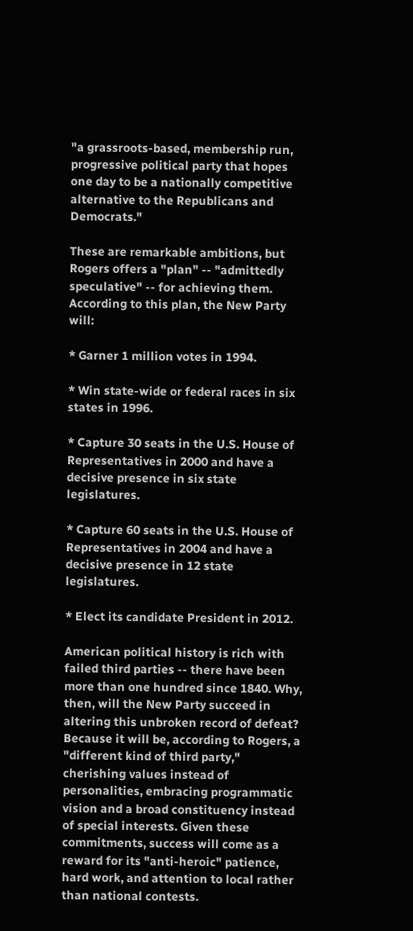"a grassroots-based, membership run, progressive political party that hopes one day to be a nationally competitive alternative to the Republicans and Democrats."

These are remarkable ambitions, but Rogers offers a "plan" -- "admittedly speculative" -- for achieving them. According to this plan, the New Party will:

* Garner 1 million votes in 1994.

* Win state-wide or federal races in six states in 1996.

* Capture 30 seats in the U.S. House of Representatives in 2000 and have a decisive presence in six state legislatures.

* Capture 60 seats in the U.S. House of Representatives in 2004 and have a decisive presence in 12 state legislatures.

* Elect its candidate President in 2012.

American political history is rich with failed third parties -- there have been more than one hundred since 1840. Why, then, will the New Party succeed in altering this unbroken record of defeat? Because it will be, according to Rogers, a "different kind of third party," cherishing values instead of personalities, embracing programmatic vision and a broad constituency instead of special interests. Given these commitments, success will come as a reward for its "anti-heroic" patience, hard work, and attention to local rather than national contests.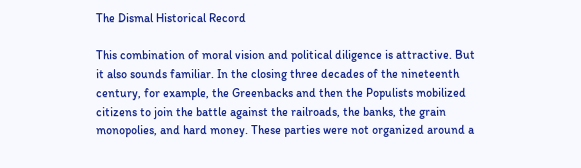The Dismal Historical Record

This combination of moral vision and political diligence is attractive. But it also sounds familiar. In the closing three decades of the nineteenth century, for example, the Greenbacks and then the Populists mobilized citizens to join the battle against the railroads, the banks, the grain monopolies, and hard money. These parties were not organized around a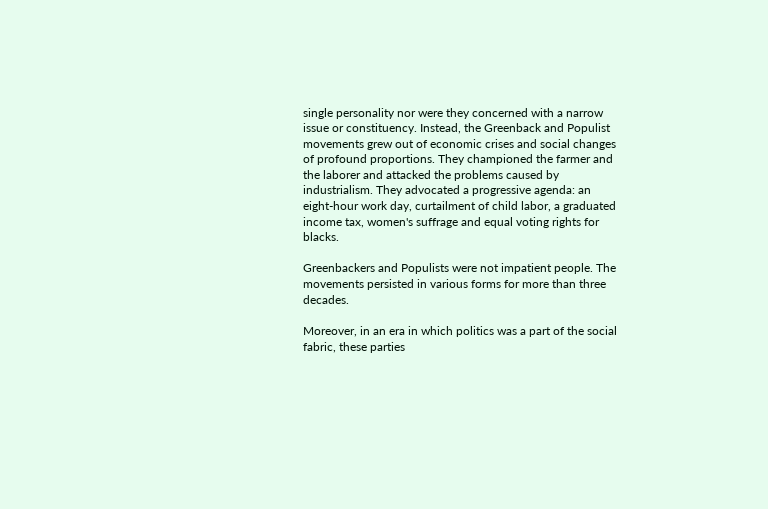single personality nor were they concerned with a narrow issue or constituency. Instead, the Greenback and Populist movements grew out of economic crises and social changes of profound proportions. They championed the farmer and the laborer and attacked the problems caused by industrialism. They advocated a progressive agenda: an eight-hour work day, curtailment of child labor, a graduated income tax, women's suffrage and equal voting rights for blacks.

Greenbackers and Populists were not impatient people. The movements persisted in various forms for more than three decades.

Moreover, in an era in which politics was a part of the social fabric, these parties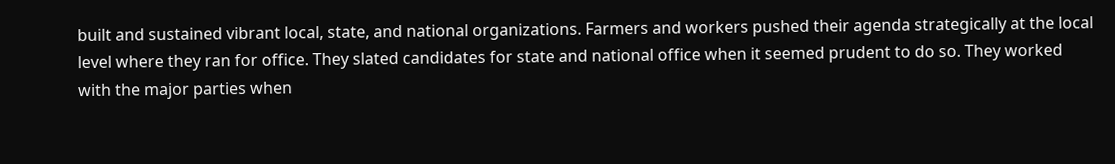built and sustained vibrant local, state, and national organizations. Farmers and workers pushed their agenda strategically at the local level where they ran for office. They slated candidates for state and national office when it seemed prudent to do so. They worked with the major parties when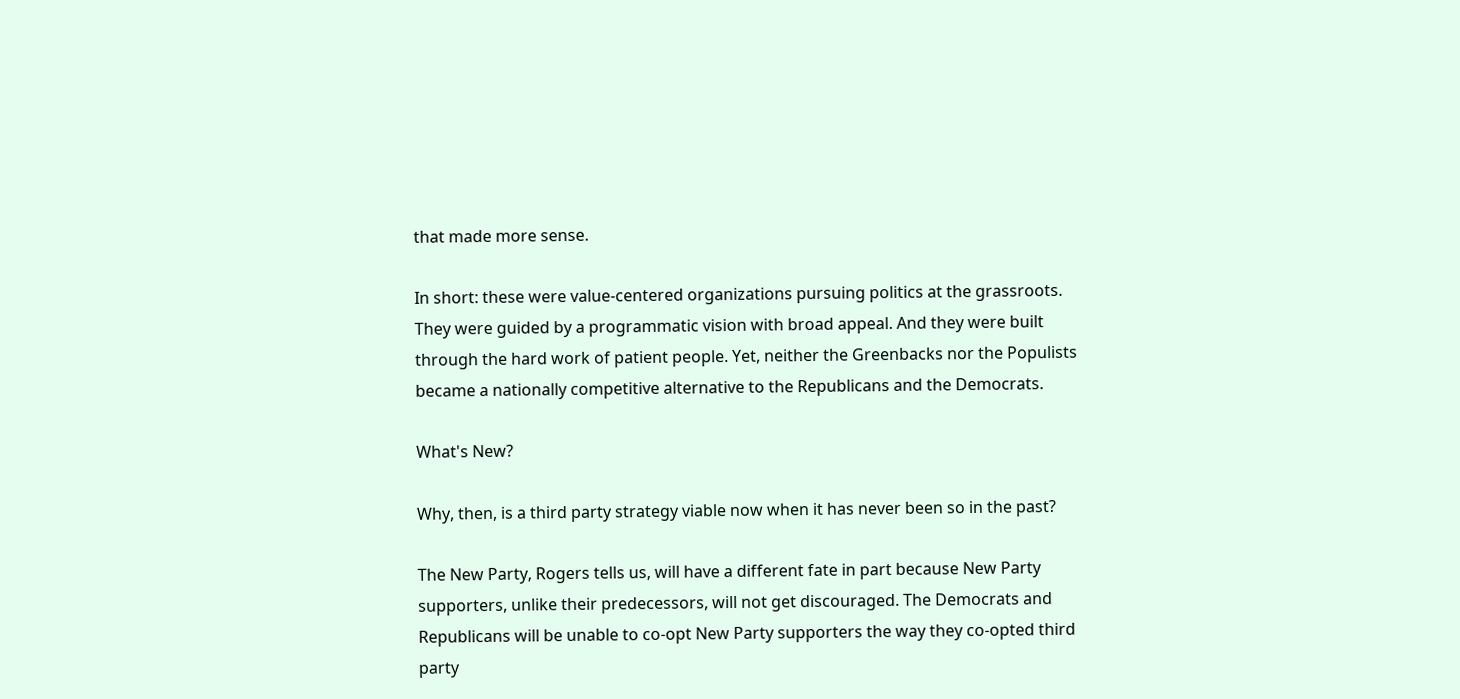that made more sense.

In short: these were value-centered organizations pursuing politics at the grassroots. They were guided by a programmatic vision with broad appeal. And they were built through the hard work of patient people. Yet, neither the Greenbacks nor the Populists became a nationally competitive alternative to the Republicans and the Democrats.

What's New?

Why, then, is a third party strategy viable now when it has never been so in the past?

The New Party, Rogers tells us, will have a different fate in part because New Party supporters, unlike their predecessors, will not get discouraged. The Democrats and Republicans will be unable to co-opt New Party supporters the way they co-opted third party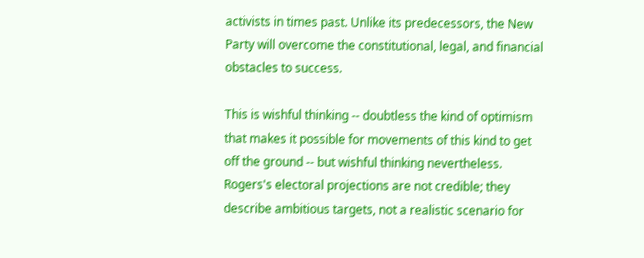activists in times past. Unlike its predecessors, the New Party will overcome the constitutional, legal, and financial obstacles to success.

This is wishful thinking -- doubtless the kind of optimism that makes it possible for movements of this kind to get off the ground -- but wishful thinking nevertheless. Rogers's electoral projections are not credible; they describe ambitious targets, not a realistic scenario for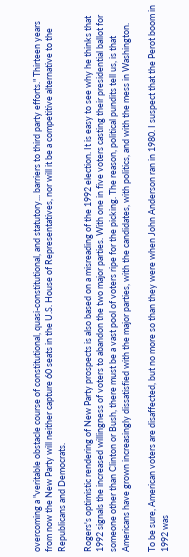overcoming a "veritable obstacle course of constitutional, quasi-constitutional, and statutory... barriers to third party efforts." Thirteen years from now the New Party will neither capture 60 seats in the U.S. House of Representatives, nor will it be a competitive alternative to the Republicans and Democrats.

Rogers's optimistic rendering of New Party prospects is also based on a misreading of the 1992 election. It is easy to see why he thinks that 1992 signals the increased willingness of voters to abandon the two major parties. With one in five voters casting their presidential ballot for someone other than Clinton or Bush, there must be a vast pool of voters ripe for the picking. The reason, political pundits tell us, is that Americans have grown increasingly dissatisfied with the major parties, with the candidates, with politics, and with the mess in Washington.

To be sure, American voters are disaffected, but no more so than they were when John Anderson ran in 1980. I suspect that the Perot boom in 1992 was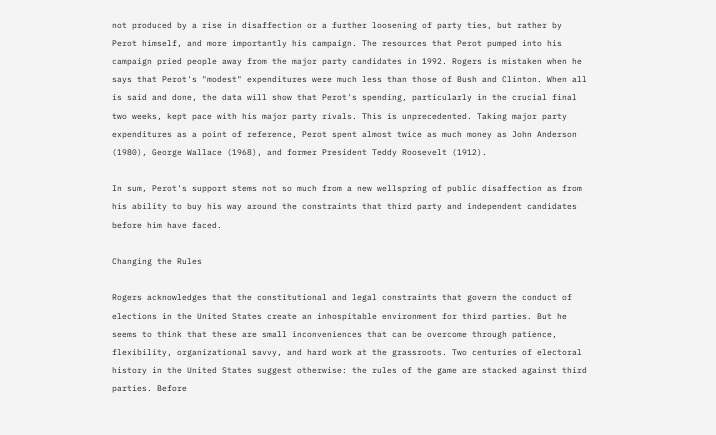not produced by a rise in disaffection or a further loosening of party ties, but rather by Perot himself, and more importantly his campaign. The resources that Perot pumped into his campaign pried people away from the major party candidates in 1992. Rogers is mistaken when he says that Perot's "modest" expenditures were much less than those of Bush and Clinton. When all is said and done, the data will show that Perot's spending, particularly in the crucial final two weeks, kept pace with his major party rivals. This is unprecedented. Taking major party expenditures as a point of reference, Perot spent almost twice as much money as John Anderson (1980), George Wallace (1968), and former President Teddy Roosevelt (1912).

In sum, Perot's support stems not so much from a new wellspring of public disaffection as from his ability to buy his way around the constraints that third party and independent candidates before him have faced.

Changing the Rules

Rogers acknowledges that the constitutional and legal constraints that govern the conduct of elections in the United States create an inhospitable environment for third parties. But he seems to think that these are small inconveniences that can be overcome through patience, flexibility, organizational savvy, and hard work at the grassroots. Two centuries of electoral history in the United States suggest otherwise: the rules of the game are stacked against third parties. Before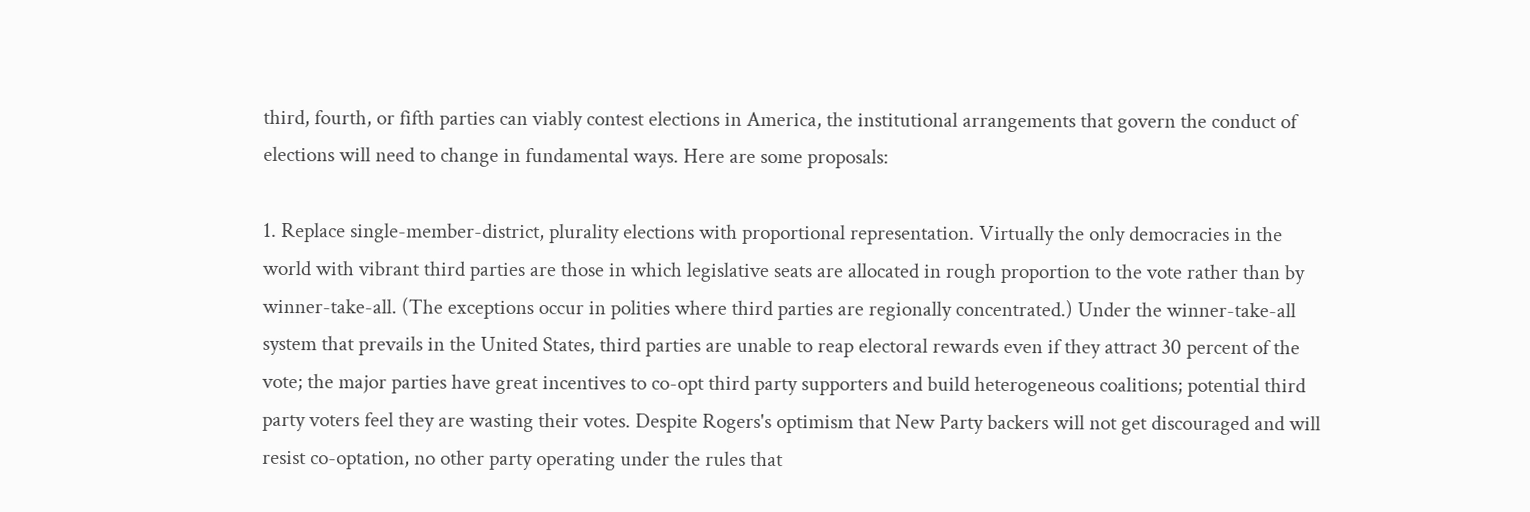third, fourth, or fifth parties can viably contest elections in America, the institutional arrangements that govern the conduct of elections will need to change in fundamental ways. Here are some proposals:

1. Replace single-member-district, plurality elections with proportional representation. Virtually the only democracies in the world with vibrant third parties are those in which legislative seats are allocated in rough proportion to the vote rather than by winner-take-all. (The exceptions occur in polities where third parties are regionally concentrated.) Under the winner-take-all system that prevails in the United States, third parties are unable to reap electoral rewards even if they attract 30 percent of the vote; the major parties have great incentives to co-opt third party supporters and build heterogeneous coalitions; potential third party voters feel they are wasting their votes. Despite Rogers's optimism that New Party backers will not get discouraged and will resist co-optation, no other party operating under the rules that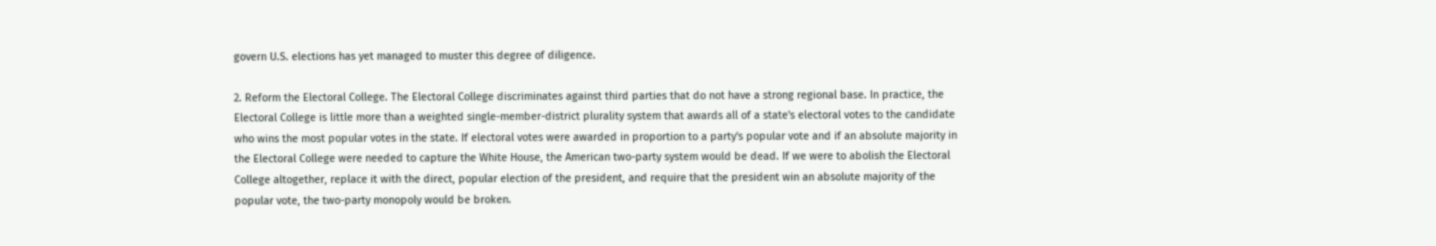govern U.S. elections has yet managed to muster this degree of diligence.

2. Reform the Electoral College. The Electoral College discriminates against third parties that do not have a strong regional base. In practice, the Electoral College is little more than a weighted single-member-district plurality system that awards all of a state's electoral votes to the candidate who wins the most popular votes in the state. If electoral votes were awarded in proportion to a party's popular vote and if an absolute majority in the Electoral College were needed to capture the White House, the American two-party system would be dead. If we were to abolish the Electoral College altogether, replace it with the direct, popular election of the president, and require that the president win an absolute majority of the popular vote, the two-party monopoly would be broken.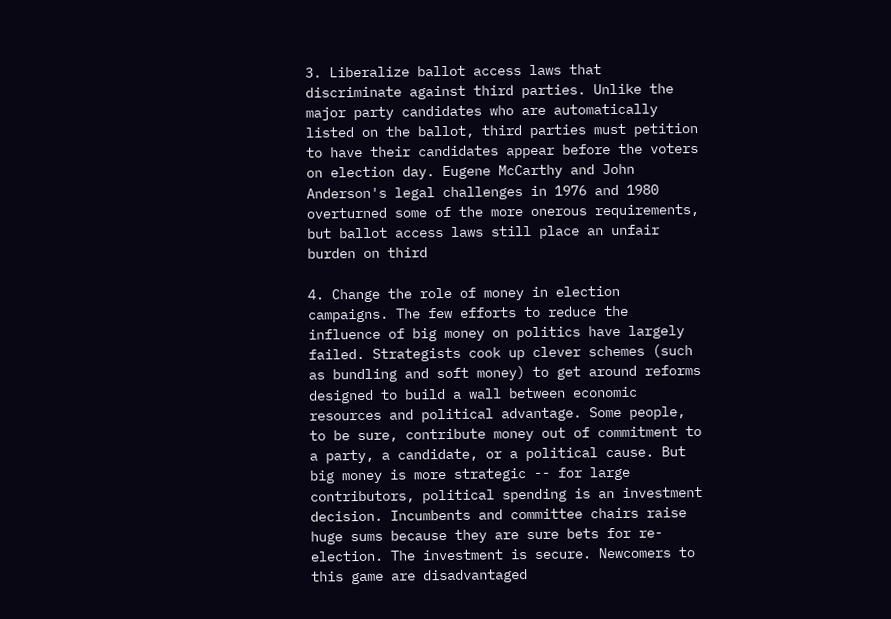3. Liberalize ballot access laws that discriminate against third parties. Unlike the major party candidates who are automatically listed on the ballot, third parties must petition to have their candidates appear before the voters on election day. Eugene McCarthy and John Anderson's legal challenges in 1976 and 1980 overturned some of the more onerous requirements, but ballot access laws still place an unfair burden on third

4. Change the role of money in election campaigns. The few efforts to reduce the influence of big money on politics have largely failed. Strategists cook up clever schemes (such as bundling and soft money) to get around reforms designed to build a wall between economic resources and political advantage. Some people, to be sure, contribute money out of commitment to a party, a candidate, or a political cause. But big money is more strategic -- for large contributors, political spending is an investment decision. Incumbents and committee chairs raise huge sums because they are sure bets for re-election. The investment is secure. Newcomers to this game are disadvantaged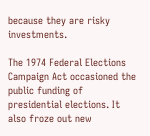because they are risky investments.

The 1974 Federal Elections Campaign Act occasioned the public funding of presidential elections. It also froze out new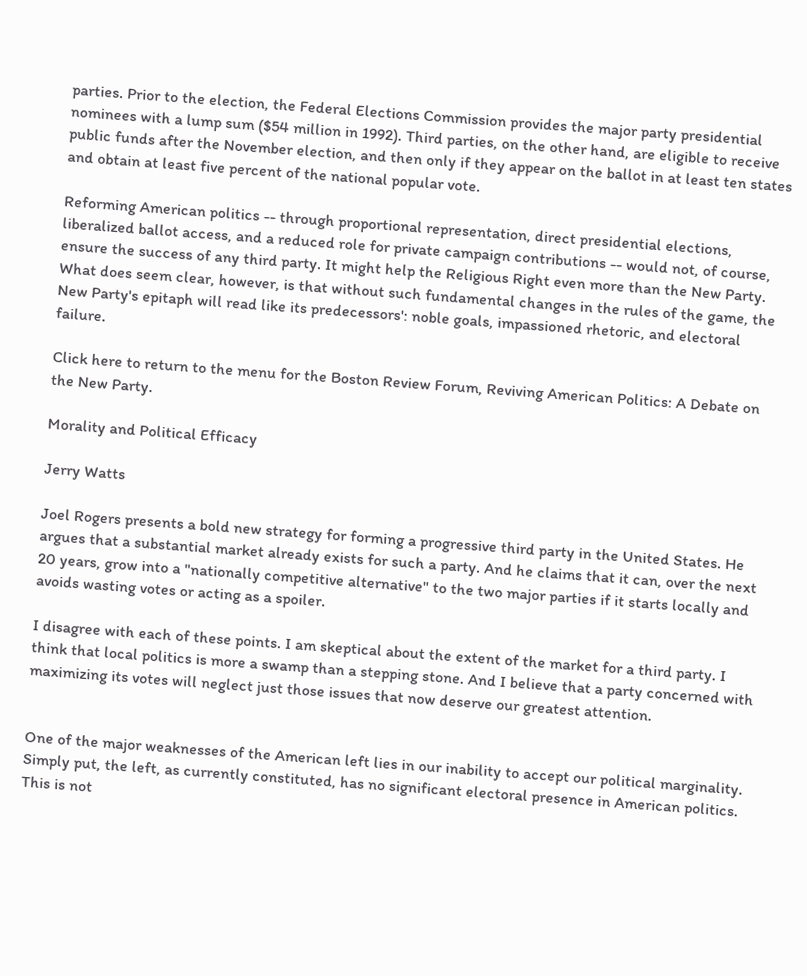parties. Prior to the election, the Federal Elections Commission provides the major party presidential nominees with a lump sum ($54 million in 1992). Third parties, on the other hand, are eligible to receive public funds after the November election, and then only if they appear on the ballot in at least ten states and obtain at least five percent of the national popular vote.

Reforming American politics -- through proportional representation, direct presidential elections, liberalized ballot access, and a reduced role for private campaign contributions -- would not, of course, ensure the success of any third party. It might help the Religious Right even more than the New Party. What does seem clear, however, is that without such fundamental changes in the rules of the game, the New Party's epitaph will read like its predecessors': noble goals, impassioned rhetoric, and electoral failure.

Click here to return to the menu for the Boston Review Forum, Reviving American Politics: A Debate on the New Party.

Morality and Political Efficacy

Jerry Watts

Joel Rogers presents a bold new strategy for forming a progressive third party in the United States. He argues that a substantial market already exists for such a party. And he claims that it can, over the next 20 years, grow into a "nationally competitive alternative" to the two major parties if it starts locally and avoids wasting votes or acting as a spoiler.

I disagree with each of these points. I am skeptical about the extent of the market for a third party. I think that local politics is more a swamp than a stepping stone. And I believe that a party concerned with maximizing its votes will neglect just those issues that now deserve our greatest attention.


One of the major weaknesses of the American left lies in our inability to accept our political marginality. Simply put, the left, as currently constituted, has no significant electoral presence in American politics. This is not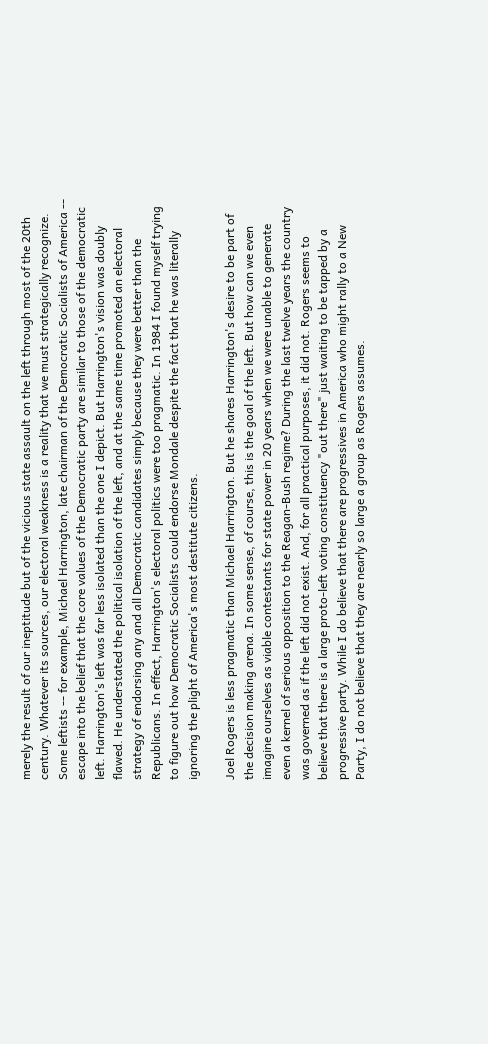merely the result of our ineptitude but of the vicious state assault on the left through most of the 20th century. Whatever its sources, our electoral weakness is a reality that we must strategically recognize. Some leftists -- for example, Michael Harrington, late chairman of the Democratic Socialists of America -- escape into the belief that the core values of the Democratic party are similar to those of the democratic left. Harrington's left was far less isolated than the one I depict. But Harrington's vision was doubly flawed. He understated the political isolation of the left, and at the same time promoted an electoral strategy of endorsing any and all Democratic candidates simply because they were better than the Republicans. In effect, Harrington's electoral politics were too pragmatic. In 1984 I found myself trying to figure out how Democratic Socialists could endorse Mondale despite the fact that he was literally ignoring the plight of America's most destitute citizens.

Joel Rogers is less pragmatic than Michael Harrington. But he shares Harrington's desire to be part of the decision making arena. In some sense, of course, this is the goal of the left. But how can we even imagine ourselves as viable contestants for state power in 20 years when we were unable to generate even a kernel of serious opposition to the Reagan-Bush regime? During the last twelve years the country was governed as if the left did not exist. And, for all practical purposes, it did not. Rogers seems to believe that there is a large proto-left voting constituency "out there" just waiting to be tapped by a progressive party. While I do believe that there are progressives in America who might rally to a New Party, I do not believe that they are nearly so large a group as Rogers assumes.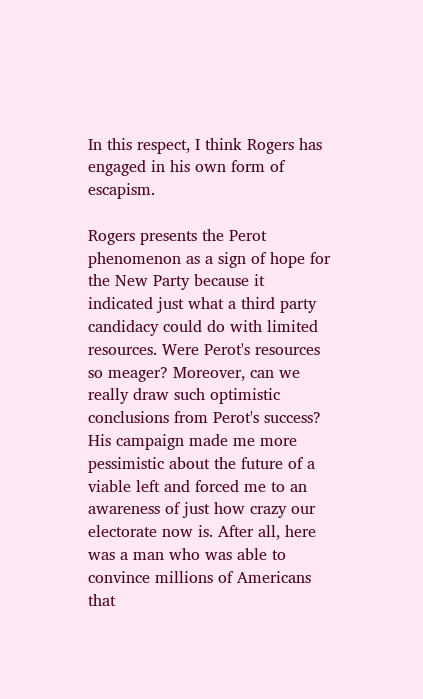In this respect, I think Rogers has engaged in his own form of escapism.

Rogers presents the Perot phenomenon as a sign of hope for the New Party because it indicated just what a third party candidacy could do with limited resources. Were Perot's resources so meager? Moreover, can we really draw such optimistic conclusions from Perot's success? His campaign made me more pessimistic about the future of a viable left and forced me to an awareness of just how crazy our electorate now is. After all, here was a man who was able to convince millions of Americans that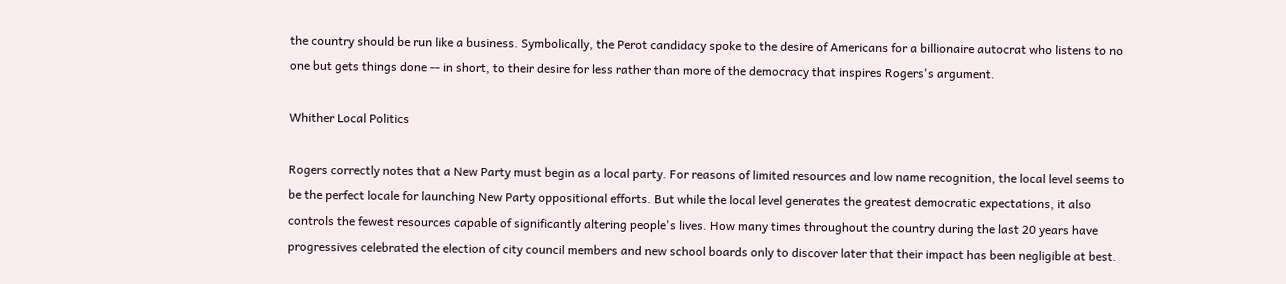the country should be run like a business. Symbolically, the Perot candidacy spoke to the desire of Americans for a billionaire autocrat who listens to no
one but gets things done -- in short, to their desire for less rather than more of the democracy that inspires Rogers's argument.

Whither Local Politics

Rogers correctly notes that a New Party must begin as a local party. For reasons of limited resources and low name recognition, the local level seems to be the perfect locale for launching New Party oppositional efforts. But while the local level generates the greatest democratic expectations, it also controls the fewest resources capable of significantly altering people's lives. How many times throughout the country during the last 20 years have progressives celebrated the election of city council members and new school boards only to discover later that their impact has been negligible at best.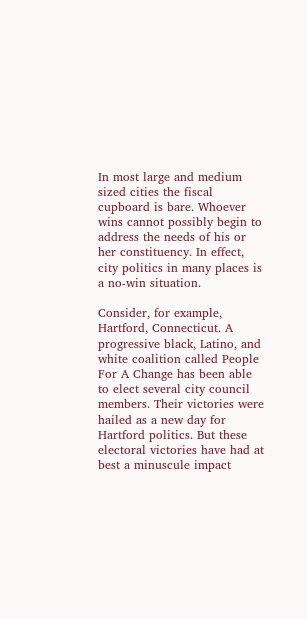In most large and medium sized cities the fiscal cupboard is bare. Whoever wins cannot possibly begin to address the needs of his or her constituency. In effect, city politics in many places is a no-win situation.

Consider, for example, Hartford, Connecticut. A progressive black, Latino, and white coalition called People For A Change has been able to elect several city council members. Their victories were hailed as a new day for Hartford politics. But these electoral victories have had at best a minuscule impact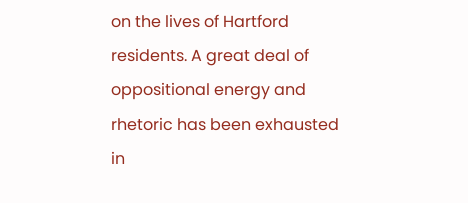on the lives of Hartford residents. A great deal of oppositional energy and rhetoric has been exhausted in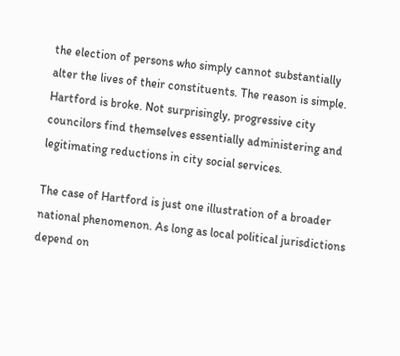the election of persons who simply cannot substantially alter the lives of their constituents. The reason is simple. Hartford is broke. Not surprisingly, progressive city councilors find themselves essentially administering and legitimating reductions in city social services.

The case of Hartford is just one illustration of a broader national phenomenon. As long as local political jurisdictions depend on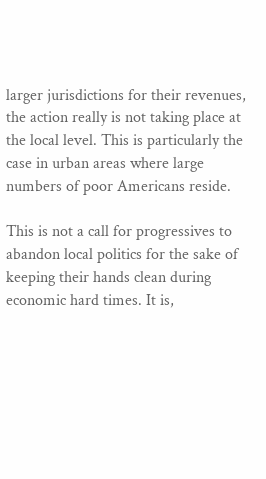larger jurisdictions for their revenues, the action really is not taking place at the local level. This is particularly the case in urban areas where large numbers of poor Americans reside.

This is not a call for progressives to abandon local politics for the sake of keeping their hands clean during economic hard times. It is,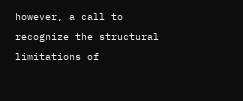however, a call to recognize the structural limitations of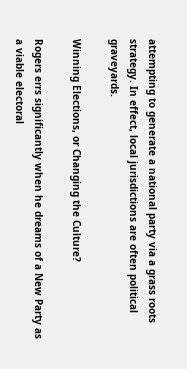attempting to generate a national party via a grass roots strategy. In effect, local jurisdictions are often political graveyards.

Winning Elections, or Changing the Culture?

Rogers errs significantly when he dreams of a New Party as a viable electoral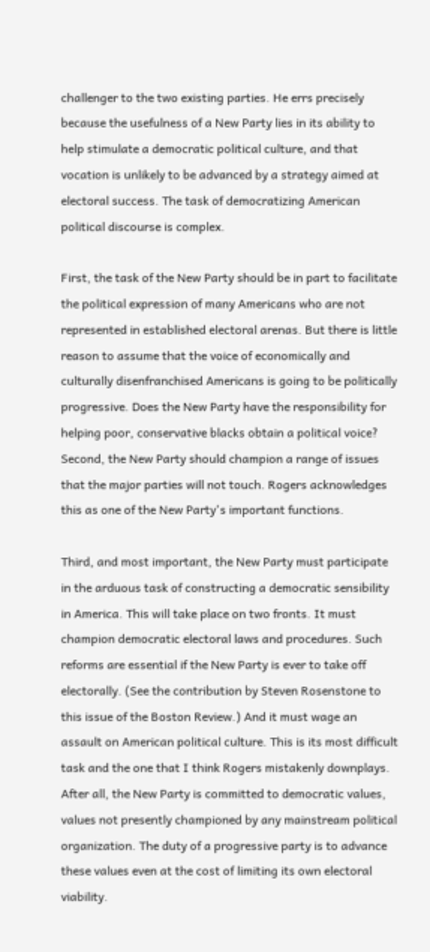challenger to the two existing parties. He errs precisely because the usefulness of a New Party lies in its ability to help stimulate a democratic political culture, and that vocation is unlikely to be advanced by a strategy aimed at electoral success. The task of democratizing American political discourse is complex.

First, the task of the New Party should be in part to facilitate the political expression of many Americans who are not represented in established electoral arenas. But there is little reason to assume that the voice of economically and culturally disenfranchised Americans is going to be politically progressive. Does the New Party have the responsibility for helping poor, conservative blacks obtain a political voice? Second, the New Party should champion a range of issues that the major parties will not touch. Rogers acknowledges this as one of the New Party's important functions.

Third, and most important, the New Party must participate in the arduous task of constructing a democratic sensibility in America. This will take place on two fronts. It must champion democratic electoral laws and procedures. Such reforms are essential if the New Party is ever to take off electorally. (See the contribution by Steven Rosenstone to this issue of the Boston Review.) And it must wage an assault on American political culture. This is its most difficult task and the one that I think Rogers mistakenly downplays. After all, the New Party is committed to democratic values, values not presently championed by any mainstream political organization. The duty of a progressive party is to advance these values even at the cost of limiting its own electoral viability.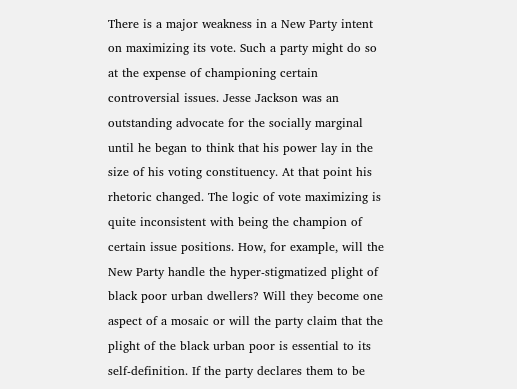There is a major weakness in a New Party intent on maximizing its vote. Such a party might do so at the expense of championing certain controversial issues. Jesse Jackson was an outstanding advocate for the socially marginal until he began to think that his power lay in the size of his voting constituency. At that point his rhetoric changed. The logic of vote maximizing is quite inconsistent with being the champion of certain issue positions. How, for example, will the New Party handle the hyper-stigmatized plight of black poor urban dwellers? Will they become one aspect of a mosaic or will the party claim that the plight of the black urban poor is essential to its self-definition. If the party declares them to be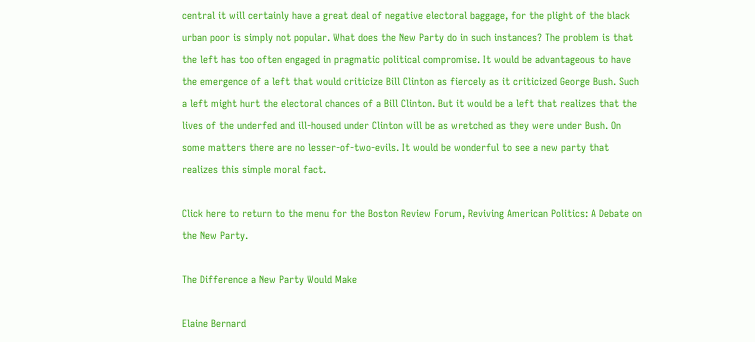central it will certainly have a great deal of negative electoral baggage, for the plight of the black urban poor is simply not popular. What does the New Party do in such instances? The problem is that the left has too often engaged in pragmatic political compromise. It would be advantageous to have the emergence of a left that would criticize Bill Clinton as fiercely as it criticized George Bush. Such a left might hurt the electoral chances of a Bill Clinton. But it would be a left that realizes that the lives of the underfed and ill-housed under Clinton will be as wretched as they were under Bush. On some matters there are no lesser-of-two-evils. It would be wonderful to see a new party that realizes this simple moral fact.

Click here to return to the menu for the Boston Review Forum, Reviving American Politics: A Debate on the New Party.

The Difference a New Party Would Make

Elaine Bernard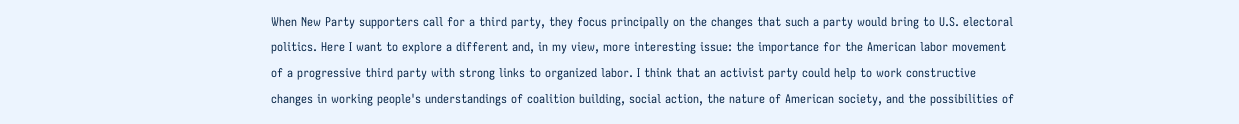When New Party supporters call for a third party, they focus principally on the changes that such a party would bring to U.S. electoral politics. Here I want to explore a different and, in my view, more interesting issue: the importance for the American labor movement of a progressive third party with strong links to organized labor. I think that an activist party could help to work constructive changes in working people's understandings of coalition building, social action, the nature of American society, and the possibilities of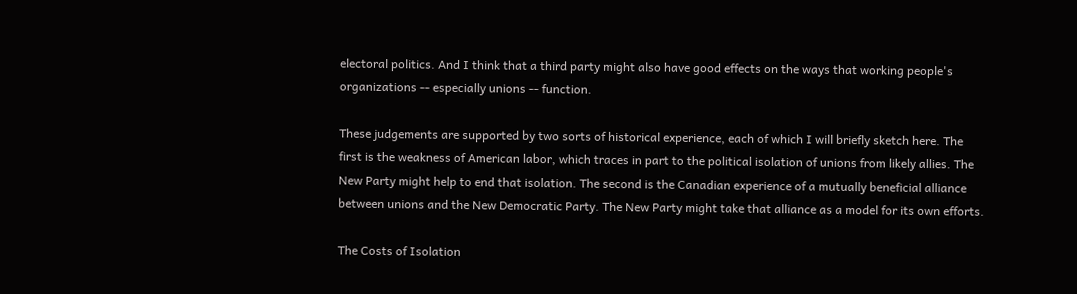electoral politics. And I think that a third party might also have good effects on the ways that working people's organizations -- especially unions -- function.

These judgements are supported by two sorts of historical experience, each of which I will briefly sketch here. The first is the weakness of American labor, which traces in part to the political isolation of unions from likely allies. The New Party might help to end that isolation. The second is the Canadian experience of a mutually beneficial alliance between unions and the New Democratic Party. The New Party might take that alliance as a model for its own efforts.

The Costs of Isolation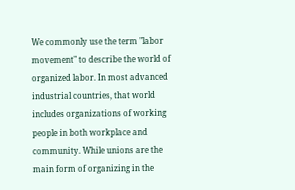We commonly use the term "labor movement" to describe the world of organized labor. In most advanced industrial countries, that world includes organizations of working people in both workplace and community. While unions are the main form of organizing in the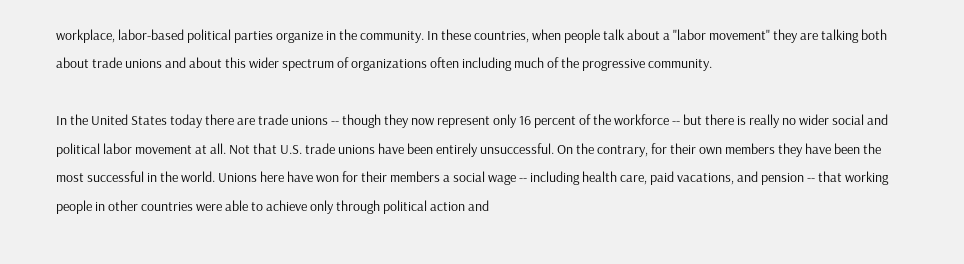workplace, labor-based political parties organize in the community. In these countries, when people talk about a "labor movement" they are talking both about trade unions and about this wider spectrum of organizations often including much of the progressive community.

In the United States today there are trade unions -- though they now represent only 16 percent of the workforce -- but there is really no wider social and political labor movement at all. Not that U.S. trade unions have been entirely unsuccessful. On the contrary, for their own members they have been the most successful in the world. Unions here have won for their members a social wage -- including health care, paid vacations, and pension -- that working people in other countries were able to achieve only through political action and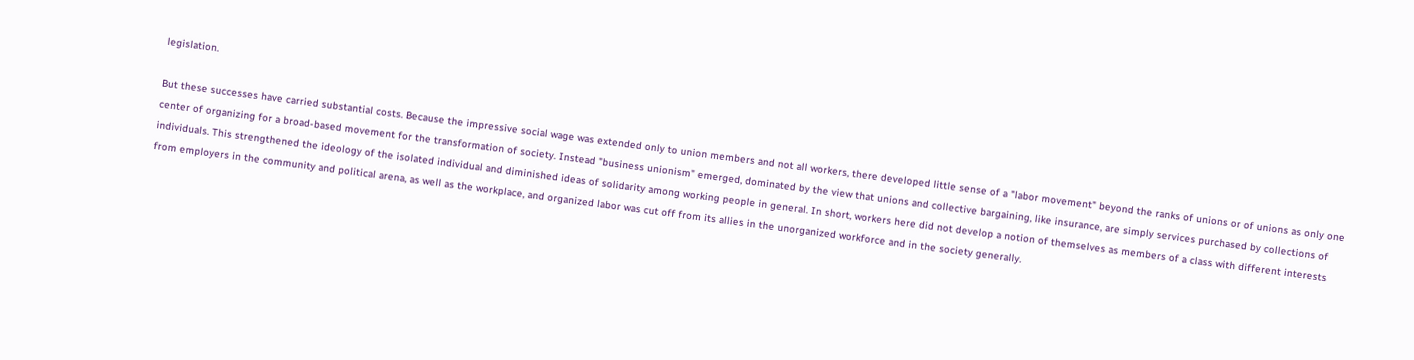legislation.

But these successes have carried substantial costs. Because the impressive social wage was extended only to union members and not all workers, there developed little sense of a "labor movement" beyond the ranks of unions or of unions as only one center of organizing for a broad-based movement for the transformation of society. Instead "business unionism" emerged, dominated by the view that unions and collective bargaining, like insurance, are simply services purchased by collections of individuals. This strengthened the ideology of the isolated individual and diminished ideas of solidarity among working people in general. In short, workers here did not develop a notion of themselves as members of a class with different interests from employers in the community and political arena, as well as the workplace, and organized labor was cut off from its allies in the unorganized workforce and in the society generally.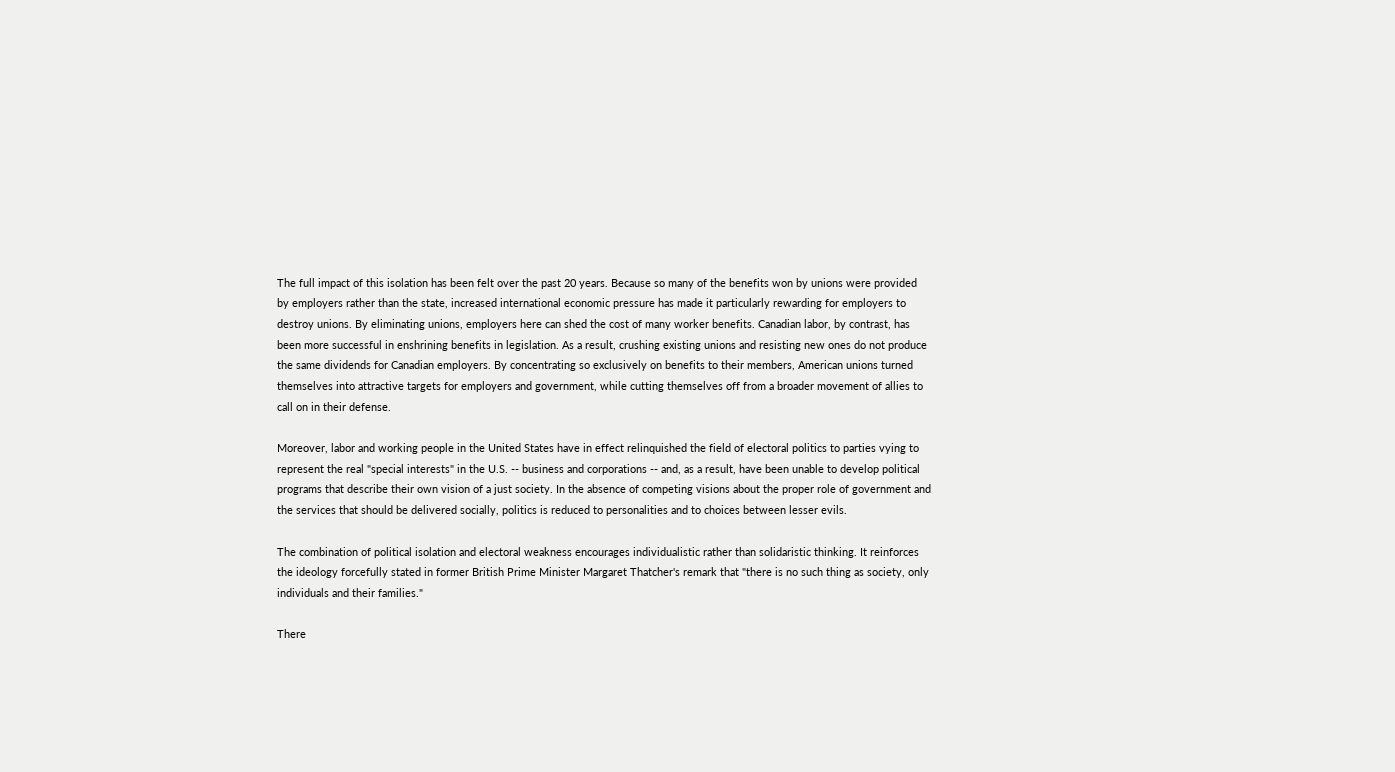The full impact of this isolation has been felt over the past 20 years. Because so many of the benefits won by unions were provided by employers rather than the state, increased international economic pressure has made it particularly rewarding for employers to destroy unions. By eliminating unions, employers here can shed the cost of many worker benefits. Canadian labor, by contrast, has been more successful in enshrining benefits in legislation. As a result, crushing existing unions and resisting new ones do not produce the same dividends for Canadian employers. By concentrating so exclusively on benefits to their members, American unions turned themselves into attractive targets for employers and government, while cutting themselves off from a broader movement of allies to call on in their defense.

Moreover, labor and working people in the United States have in effect relinquished the field of electoral politics to parties vying to represent the real "special interests" in the U.S. -- business and corporations -- and, as a result, have been unable to develop political programs that describe their own vision of a just society. In the absence of competing visions about the proper role of government and the services that should be delivered socially, politics is reduced to personalities and to choices between lesser evils.

The combination of political isolation and electoral weakness encourages individualistic rather than solidaristic thinking. It reinforces the ideology forcefully stated in former British Prime Minister Margaret Thatcher's remark that "there is no such thing as society, only individuals and their families."

There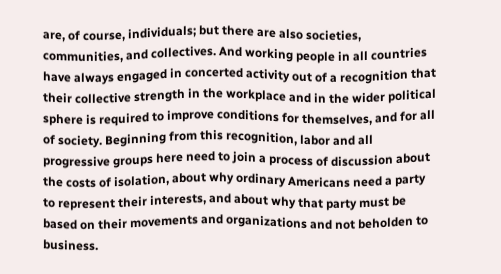are, of course, individuals; but there are also societies, communities, and collectives. And working people in all countries have always engaged in concerted activity out of a recognition that their collective strength in the workplace and in the wider political sphere is required to improve conditions for themselves, and for all of society. Beginning from this recognition, labor and all progressive groups here need to join a process of discussion about the costs of isolation, about why ordinary Americans need a party to represent their interests, and about why that party must be based on their movements and organizations and not beholden to business.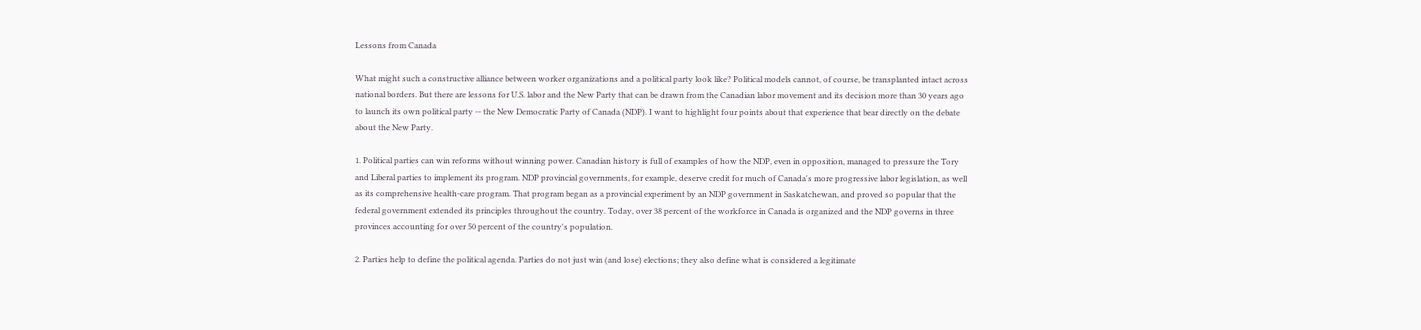Lessons from Canada

What might such a constructive alliance between worker organizations and a political party look like? Political models cannot, of course, be transplanted intact across national borders. But there are lessons for U.S. labor and the New Party that can be drawn from the Canadian labor movement and its decision more than 30 years ago to launch its own political party -- the New Democratic Party of Canada (NDP). I want to highlight four points about that experience that bear directly on the debate about the New Party.

1. Political parties can win reforms without winning power. Canadian history is full of examples of how the NDP, even in opposition, managed to pressure the Tory and Liberal parties to implement its program. NDP provincial governments, for example, deserve credit for much of Canada's more progressive labor legislation, as well as its comprehensive health-care program. That program began as a provincial experiment by an NDP government in Saskatchewan, and proved so popular that the federal government extended its principles throughout the country. Today, over 38 percent of the workforce in Canada is organized and the NDP governs in three provinces accounting for over 50 percent of the country's population.

2. Parties help to define the political agenda. Parties do not just win (and lose) elections; they also define what is considered a legitimate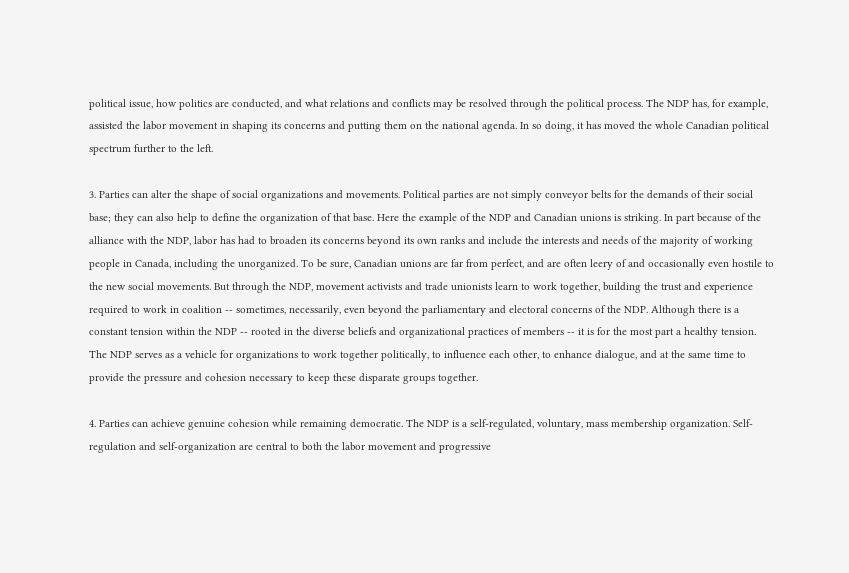political issue, how politics are conducted, and what relations and conflicts may be resolved through the political process. The NDP has, for example, assisted the labor movement in shaping its concerns and putting them on the national agenda. In so doing, it has moved the whole Canadian political spectrum further to the left.

3. Parties can alter the shape of social organizations and movements. Political parties are not simply conveyor belts for the demands of their social base; they can also help to define the organization of that base. Here the example of the NDP and Canadian unions is striking. In part because of the alliance with the NDP, labor has had to broaden its concerns beyond its own ranks and include the interests and needs of the majority of working people in Canada, including the unorganized. To be sure, Canadian unions are far from perfect, and are often leery of and occasionally even hostile to the new social movements. But through the NDP, movement activists and trade unionists learn to work together, building the trust and experience required to work in coalition -- sometimes, necessarily, even beyond the parliamentary and electoral concerns of the NDP. Although there is a constant tension within the NDP -- rooted in the diverse beliefs and organizational practices of members -- it is for the most part a healthy tension. The NDP serves as a vehicle for organizations to work together politically, to influence each other, to enhance dialogue, and at the same time to provide the pressure and cohesion necessary to keep these disparate groups together.

4. Parties can achieve genuine cohesion while remaining democratic. The NDP is a self-regulated, voluntary, mass membership organization. Self-regulation and self-organization are central to both the labor movement and progressive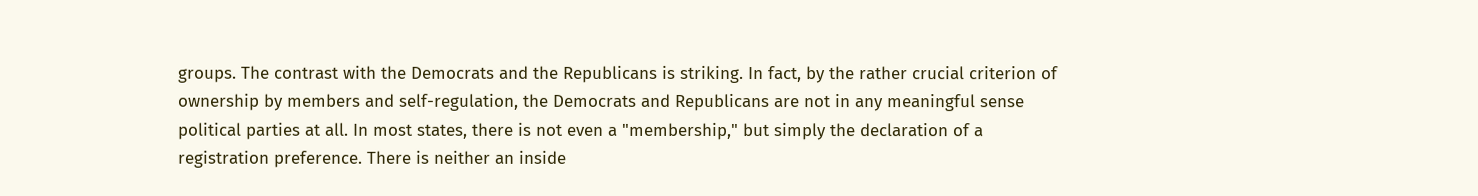groups. The contrast with the Democrats and the Republicans is striking. In fact, by the rather crucial criterion of ownership by members and self-regulation, the Democrats and Republicans are not in any meaningful sense political parties at all. In most states, there is not even a "membership," but simply the declaration of a registration preference. There is neither an inside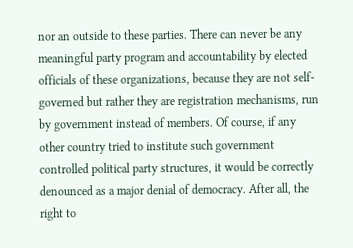nor an outside to these parties. There can never be any meaningful party program and accountability by elected officials of these organizations, because they are not self-governed but rather they are registration mechanisms, run by government instead of members. Of course, if any other country tried to institute such government controlled political party structures, it would be correctly denounced as a major denial of democracy. After all, the right to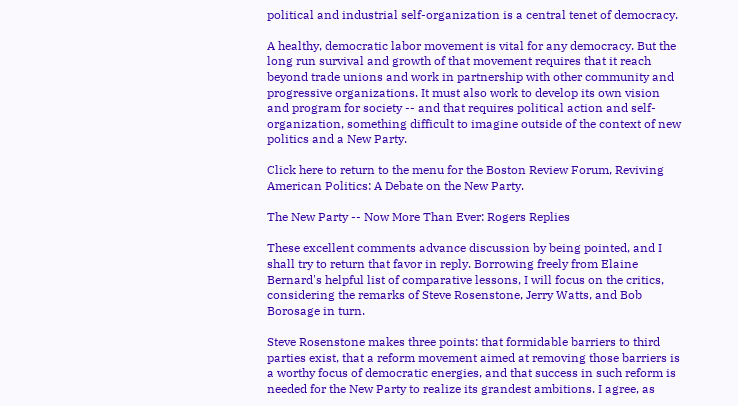political and industrial self-organization is a central tenet of democracy.

A healthy, democratic labor movement is vital for any democracy. But the long run survival and growth of that movement requires that it reach beyond trade unions and work in partnership with other community and progressive organizations. It must also work to develop its own vision and program for society -- and that requires political action and self-organization, something difficult to imagine outside of the context of new politics and a New Party.

Click here to return to the menu for the Boston Review Forum, Reviving American Politics: A Debate on the New Party.

The New Party -- Now More Than Ever: Rogers Replies

These excellent comments advance discussion by being pointed, and I shall try to return that favor in reply. Borrowing freely from Elaine Bernard's helpful list of comparative lessons, I will focus on the critics, considering the remarks of Steve Rosenstone, Jerry Watts, and Bob Borosage in turn.

Steve Rosenstone makes three points: that formidable barriers to third parties exist, that a reform movement aimed at removing those barriers is a worthy focus of democratic energies, and that success in such reform is needed for the New Party to realize its grandest ambitions. I agree, as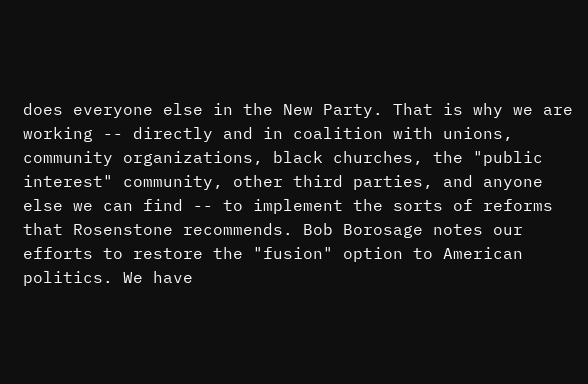does everyone else in the New Party. That is why we are working -- directly and in coalition with unions, community organizations, black churches, the "public interest" community, other third parties, and anyone else we can find -- to implement the sorts of reforms that Rosenstone recommends. Bob Borosage notes our efforts to restore the "fusion" option to American politics. We have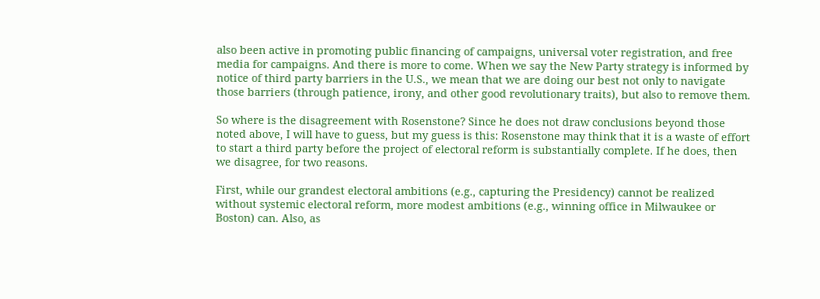also been active in promoting public financing of campaigns, universal voter registration, and free media for campaigns. And there is more to come. When we say the New Party strategy is informed by notice of third party barriers in the U.S., we mean that we are doing our best not only to navigate those barriers (through patience, irony, and other good revolutionary traits), but also to remove them.

So where is the disagreement with Rosenstone? Since he does not draw conclusions beyond those noted above, I will have to guess, but my guess is this: Rosenstone may think that it is a waste of effort to start a third party before the project of electoral reform is substantially complete. If he does, then we disagree, for two reasons.

First, while our grandest electoral ambitions (e.g., capturing the Presidency) cannot be realized without systemic electoral reform, more modest ambitions (e.g., winning office in Milwaukee or Boston) can. Also, as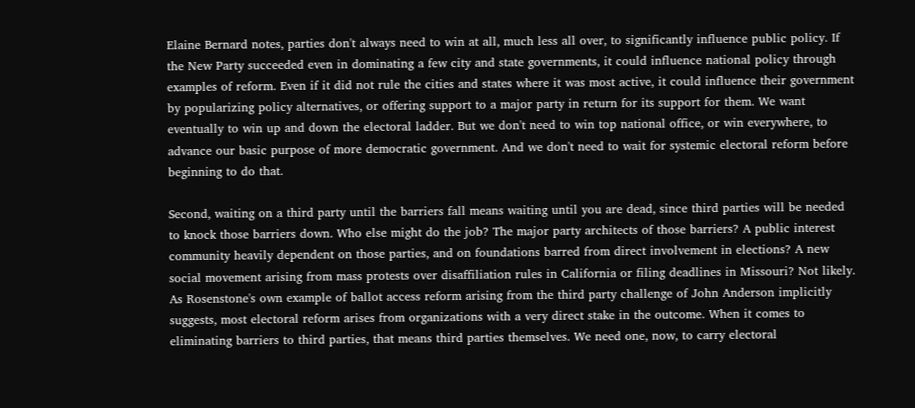Elaine Bernard notes, parties don't always need to win at all, much less all over, to significantly influence public policy. If the New Party succeeded even in dominating a few city and state governments, it could influence national policy through examples of reform. Even if it did not rule the cities and states where it was most active, it could influence their government by popularizing policy alternatives, or offering support to a major party in return for its support for them. We want eventually to win up and down the electoral ladder. But we don't need to win top national office, or win everywhere, to advance our basic purpose of more democratic government. And we don't need to wait for systemic electoral reform before beginning to do that.

Second, waiting on a third party until the barriers fall means waiting until you are dead, since third parties will be needed to knock those barriers down. Who else might do the job? The major party architects of those barriers? A public interest community heavily dependent on those parties, and on foundations barred from direct involvement in elections? A new social movement arising from mass protests over disaffiliation rules in California or filing deadlines in Missouri? Not likely. As Rosenstone's own example of ballot access reform arising from the third party challenge of John Anderson implicitly suggests, most electoral reform arises from organizations with a very direct stake in the outcome. When it comes to eliminating barriers to third parties, that means third parties themselves. We need one, now, to carry electoral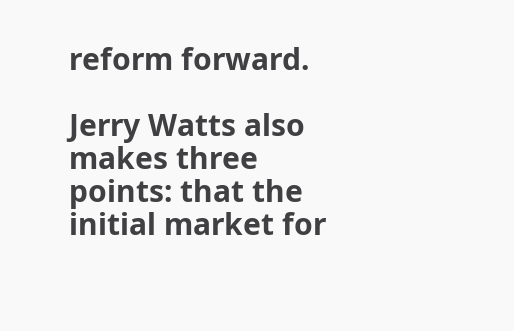reform forward.

Jerry Watts also makes three points: that the initial market for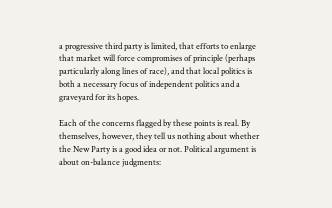a progressive third party is limited, that efforts to enlarge that market will force compromises of principle (perhaps particularly along lines of race), and that local politics is both a necessary focus of independent politics and a graveyard for its hopes.

Each of the concerns flagged by these points is real. By themselves, however, they tell us nothing about whether the New Party is a good idea or not. Political argument is about on-balance judgments: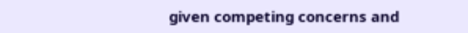given competing concerns and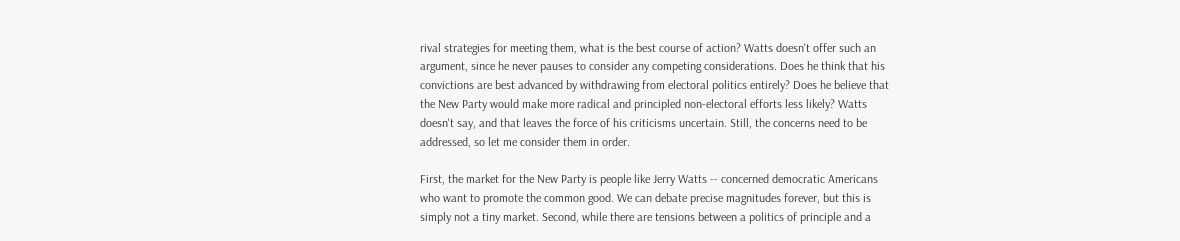rival strategies for meeting them, what is the best course of action? Watts doesn't offer such an argument, since he never pauses to consider any competing considerations. Does he think that his convictions are best advanced by withdrawing from electoral politics entirely? Does he believe that the New Party would make more radical and principled non-electoral efforts less likely? Watts doesn't say, and that leaves the force of his criticisms uncertain. Still, the concerns need to be addressed, so let me consider them in order.

First, the market for the New Party is people like Jerry Watts -- concerned democratic Americans who want to promote the common good. We can debate precise magnitudes forever, but this is simply not a tiny market. Second, while there are tensions between a politics of principle and a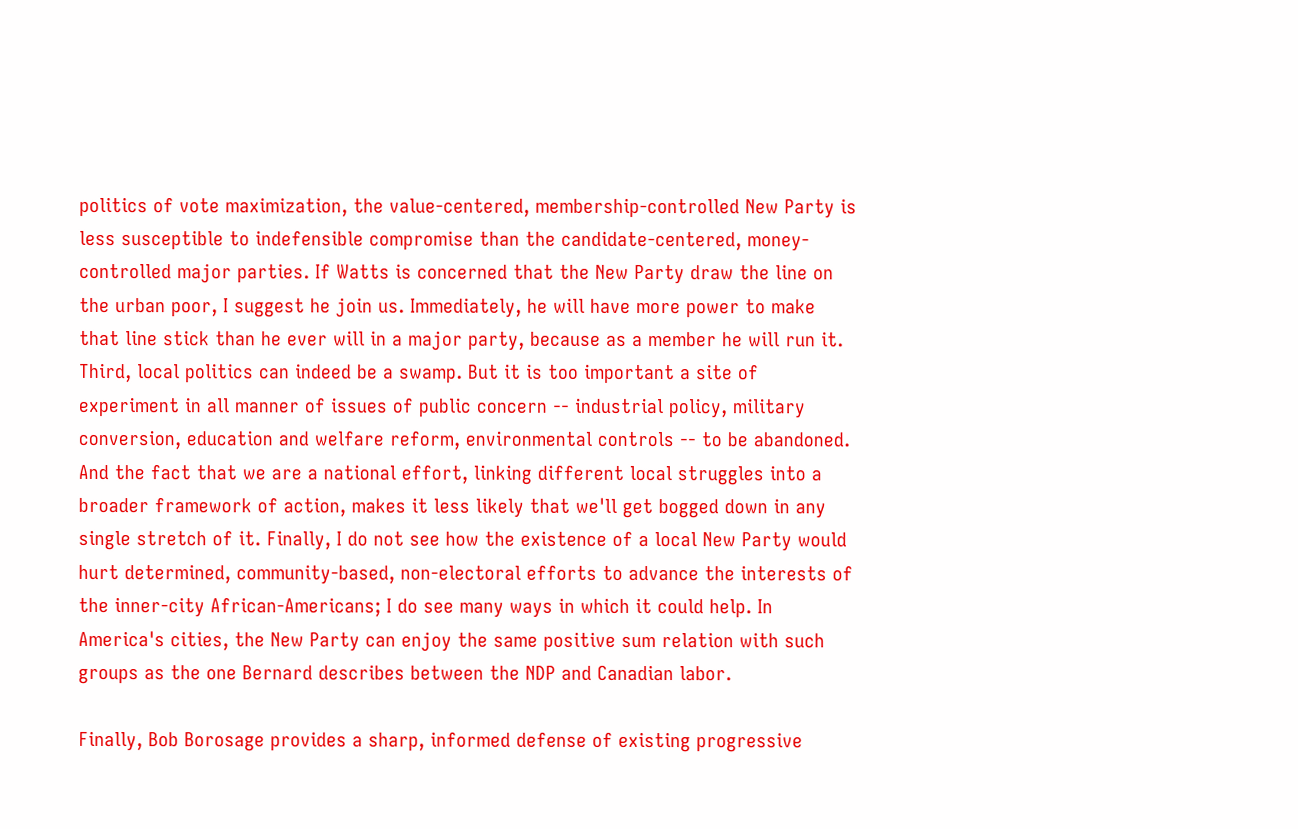politics of vote maximization, the value-centered, membership-controlled New Party is less susceptible to indefensible compromise than the candidate-centered, money-controlled major parties. If Watts is concerned that the New Party draw the line on the urban poor, I suggest he join us. Immediately, he will have more power to make that line stick than he ever will in a major party, because as a member he will run it. Third, local politics can indeed be a swamp. But it is too important a site of experiment in all manner of issues of public concern -- industrial policy, military conversion, education and welfare reform, environmental controls -- to be abandoned. And the fact that we are a national effort, linking different local struggles into a broader framework of action, makes it less likely that we'll get bogged down in any single stretch of it. Finally, I do not see how the existence of a local New Party would hurt determined, community-based, non-electoral efforts to advance the interests of the inner-city African-Americans; I do see many ways in which it could help. In America's cities, the New Party can enjoy the same positive sum relation with such groups as the one Bernard describes between the NDP and Canadian labor.

Finally, Bob Borosage provides a sharp, informed defense of existing progressive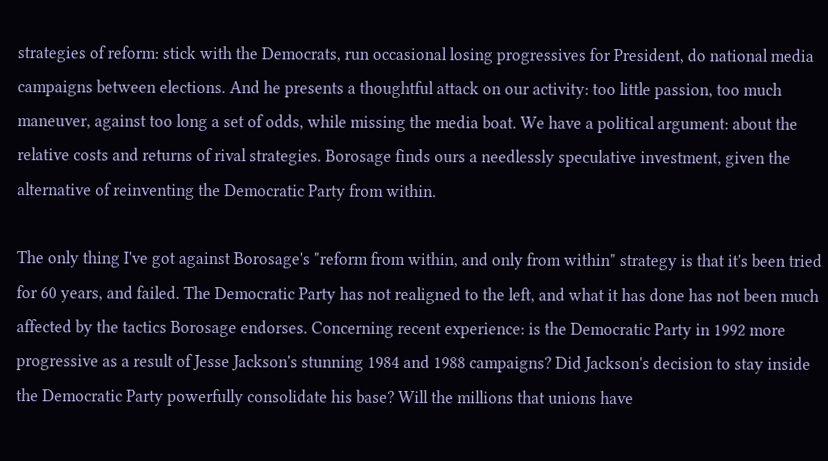strategies of reform: stick with the Democrats, run occasional losing progressives for President, do national media campaigns between elections. And he presents a thoughtful attack on our activity: too little passion, too much maneuver, against too long a set of odds, while missing the media boat. We have a political argument: about the relative costs and returns of rival strategies. Borosage finds ours a needlessly speculative investment, given the alternative of reinventing the Democratic Party from within.

The only thing I've got against Borosage's "reform from within, and only from within" strategy is that it's been tried for 60 years, and failed. The Democratic Party has not realigned to the left, and what it has done has not been much affected by the tactics Borosage endorses. Concerning recent experience: is the Democratic Party in 1992 more progressive as a result of Jesse Jackson's stunning 1984 and 1988 campaigns? Did Jackson's decision to stay inside the Democratic Party powerfully consolidate his base? Will the millions that unions have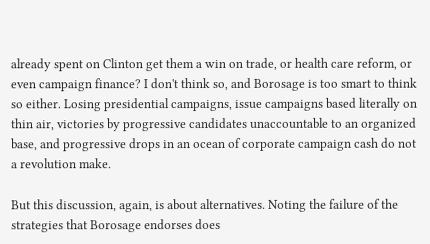already spent on Clinton get them a win on trade, or health care reform, or even campaign finance? I don't think so, and Borosage is too smart to think so either. Losing presidential campaigns, issue campaigns based literally on thin air, victories by progressive candidates unaccountable to an organized base, and progressive drops in an ocean of corporate campaign cash do not a revolution make.

But this discussion, again, is about alternatives. Noting the failure of the strategies that Borosage endorses does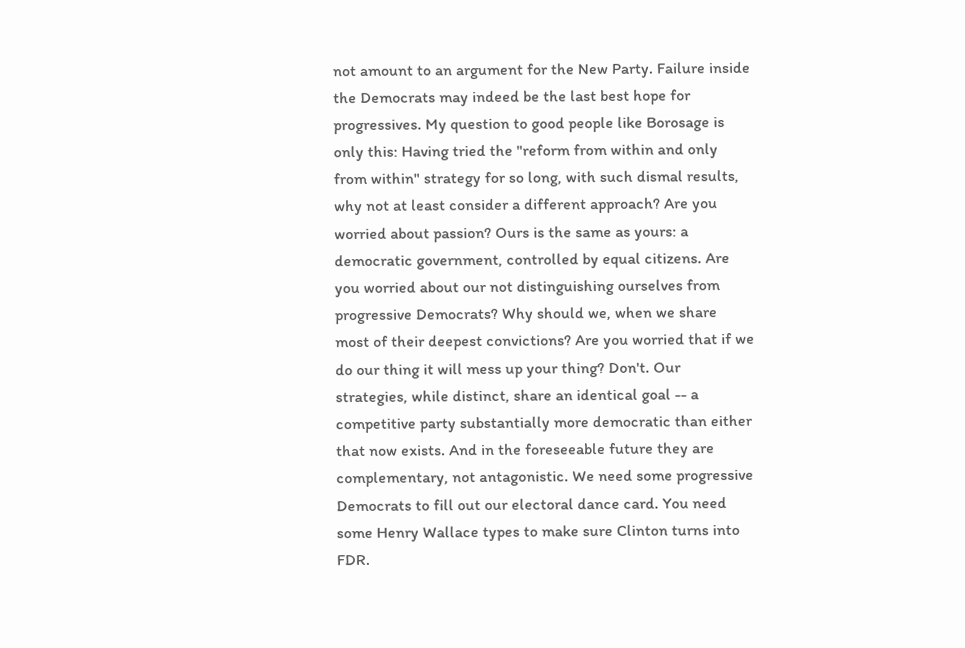not amount to an argument for the New Party. Failure inside the Democrats may indeed be the last best hope for progressives. My question to good people like Borosage is only this: Having tried the "reform from within and only from within" strategy for so long, with such dismal results, why not at least consider a different approach? Are you worried about passion? Ours is the same as yours: a democratic government, controlled by equal citizens. Are you worried about our not distinguishing ourselves from progressive Democrats? Why should we, when we share most of their deepest convictions? Are you worried that if we do our thing it will mess up your thing? Don't. Our strategies, while distinct, share an identical goal -- a competitive party substantially more democratic than either that now exists. And in the foreseeable future they are complementary, not antagonistic. We need some progressive Democrats to fill out our electoral dance card. You need some Henry Wallace types to make sure Clinton turns into FDR.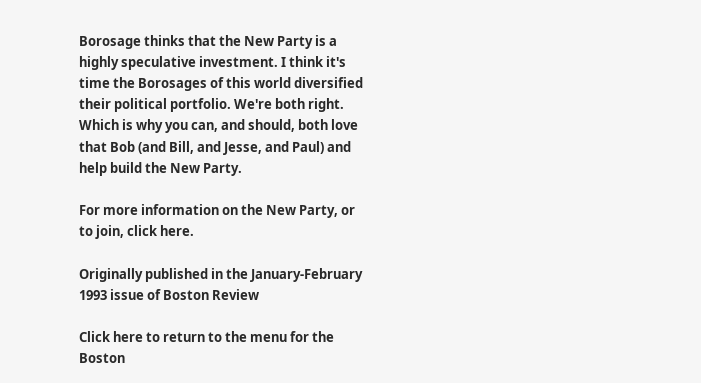Borosage thinks that the New Party is a highly speculative investment. I think it's time the Borosages of this world diversified their political portfolio. We're both right. Which is why you can, and should, both love that Bob (and Bill, and Jesse, and Paul) and help build the New Party.

For more information on the New Party, or to join, click here.

Originally published in the January-February 1993 issue of Boston Review

Click here to return to the menu for the Boston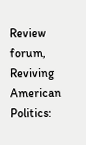Review forum, Reviving American Politics: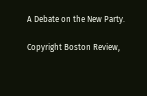A Debate on the New Party.

Copyright Boston Review,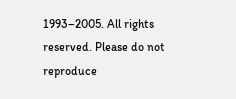1993–2005. All rights reserved. Please do not reproduce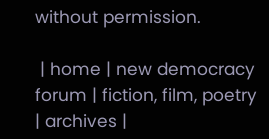without permission.

 | home | new democracy forum | fiction, film, poetry | archives |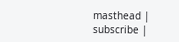masthead | subscribe |